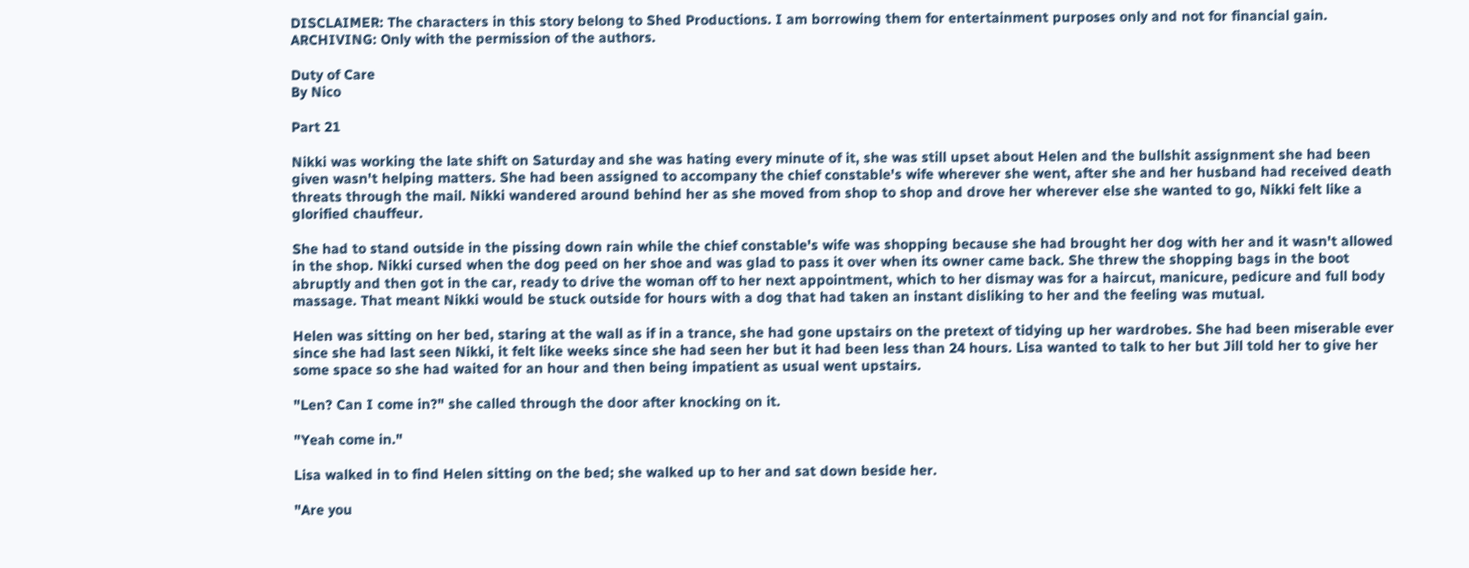DISCLAIMER: The characters in this story belong to Shed Productions. I am borrowing them for entertainment purposes only and not for financial gain.
ARCHIVING: Only with the permission of the authors.

Duty of Care
By Nico

Part 21

Nikki was working the late shift on Saturday and she was hating every minute of it, she was still upset about Helen and the bullshit assignment she had been given wasn't helping matters. She had been assigned to accompany the chief constable's wife wherever she went, after she and her husband had received death threats through the mail. Nikki wandered around behind her as she moved from shop to shop and drove her wherever else she wanted to go, Nikki felt like a glorified chauffeur.

She had to stand outside in the pissing down rain while the chief constable's wife was shopping because she had brought her dog with her and it wasn't allowed in the shop. Nikki cursed when the dog peed on her shoe and was glad to pass it over when its owner came back. She threw the shopping bags in the boot abruptly and then got in the car, ready to drive the woman off to her next appointment, which to her dismay was for a haircut, manicure, pedicure and full body massage. That meant Nikki would be stuck outside for hours with a dog that had taken an instant disliking to her and the feeling was mutual.

Helen was sitting on her bed, staring at the wall as if in a trance, she had gone upstairs on the pretext of tidying up her wardrobes. She had been miserable ever since she had last seen Nikki, it felt like weeks since she had seen her but it had been less than 24 hours. Lisa wanted to talk to her but Jill told her to give her some space so she had waited for an hour and then being impatient as usual went upstairs.

"Len? Can I come in?" she called through the door after knocking on it.

"Yeah come in."

Lisa walked in to find Helen sitting on the bed; she walked up to her and sat down beside her.

"Are you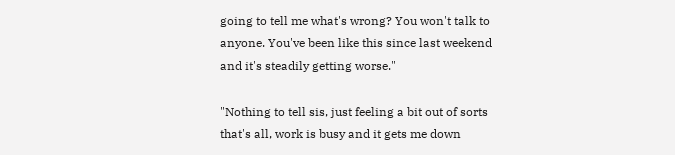going to tell me what's wrong? You won't talk to anyone. You've been like this since last weekend and it's steadily getting worse."

"Nothing to tell sis, just feeling a bit out of sorts that's all, work is busy and it gets me down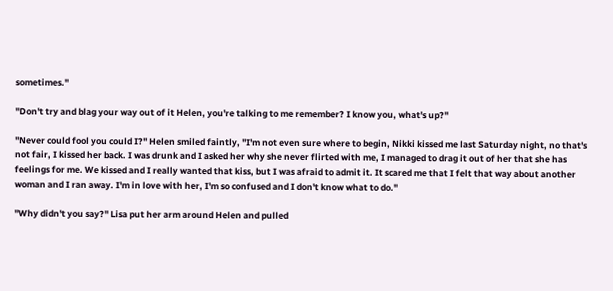sometimes."

"Don't try and blag your way out of it Helen, you're talking to me remember? I know you, what's up?"

"Never could fool you could I?" Helen smiled faintly, "I'm not even sure where to begin, Nikki kissed me last Saturday night, no that's not fair, I kissed her back. I was drunk and I asked her why she never flirted with me, I managed to drag it out of her that she has feelings for me. We kissed and I really wanted that kiss, but I was afraid to admit it. It scared me that I felt that way about another woman and I ran away. I'm in love with her, I'm so confused and I don't know what to do."

"Why didn't you say?" Lisa put her arm around Helen and pulled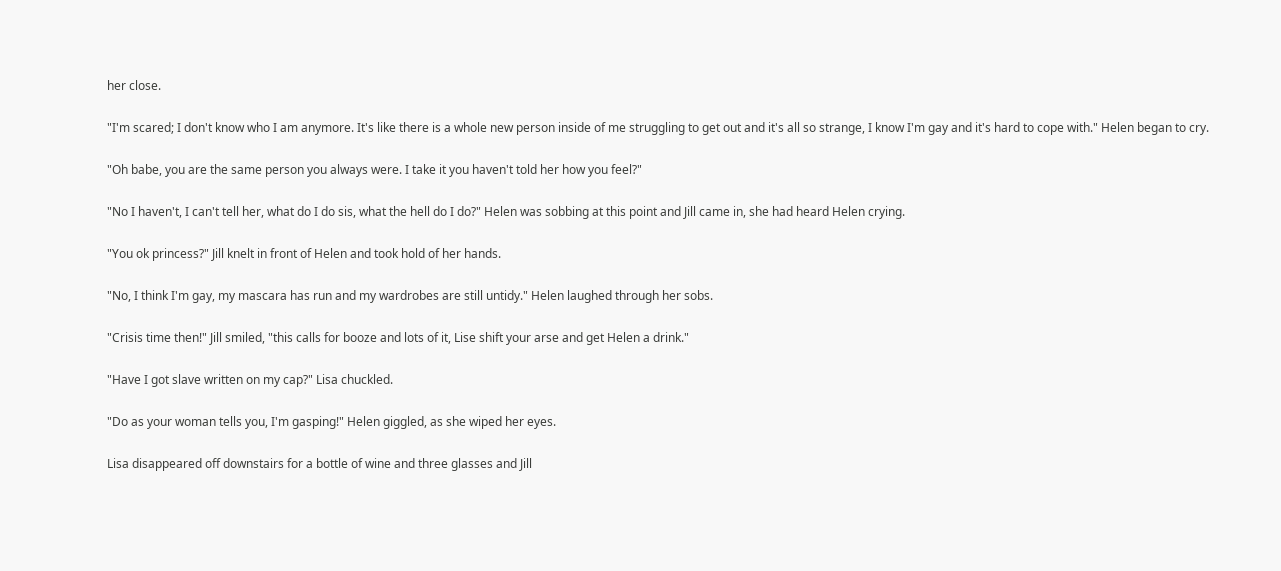her close.

"I'm scared; I don't know who I am anymore. It's like there is a whole new person inside of me struggling to get out and it's all so strange, I know I'm gay and it's hard to cope with." Helen began to cry.

"Oh babe, you are the same person you always were. I take it you haven't told her how you feel?"

"No I haven't, I can't tell her, what do I do sis, what the hell do I do?" Helen was sobbing at this point and Jill came in, she had heard Helen crying.

"You ok princess?" Jill knelt in front of Helen and took hold of her hands.

"No, I think I'm gay, my mascara has run and my wardrobes are still untidy." Helen laughed through her sobs.

"Crisis time then!" Jill smiled, "this calls for booze and lots of it, Lise shift your arse and get Helen a drink."

"Have I got slave written on my cap?" Lisa chuckled.

"Do as your woman tells you, I'm gasping!" Helen giggled, as she wiped her eyes.

Lisa disappeared off downstairs for a bottle of wine and three glasses and Jill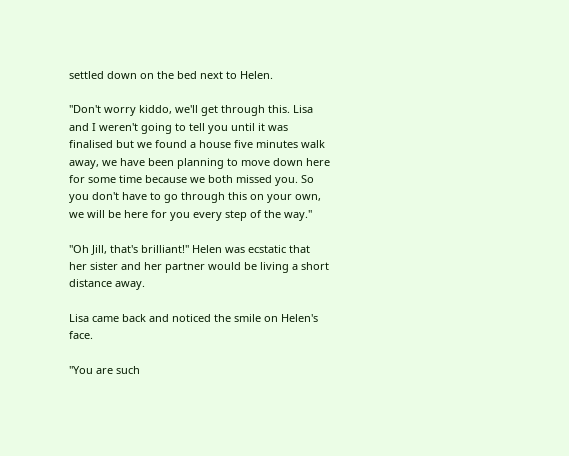settled down on the bed next to Helen.

"Don't worry kiddo, we'll get through this. Lisa and I weren't going to tell you until it was finalised but we found a house five minutes walk away, we have been planning to move down here for some time because we both missed you. So you don't have to go through this on your own, we will be here for you every step of the way."

"Oh Jill, that's brilliant!" Helen was ecstatic that her sister and her partner would be living a short distance away.

Lisa came back and noticed the smile on Helen's face.

"You are such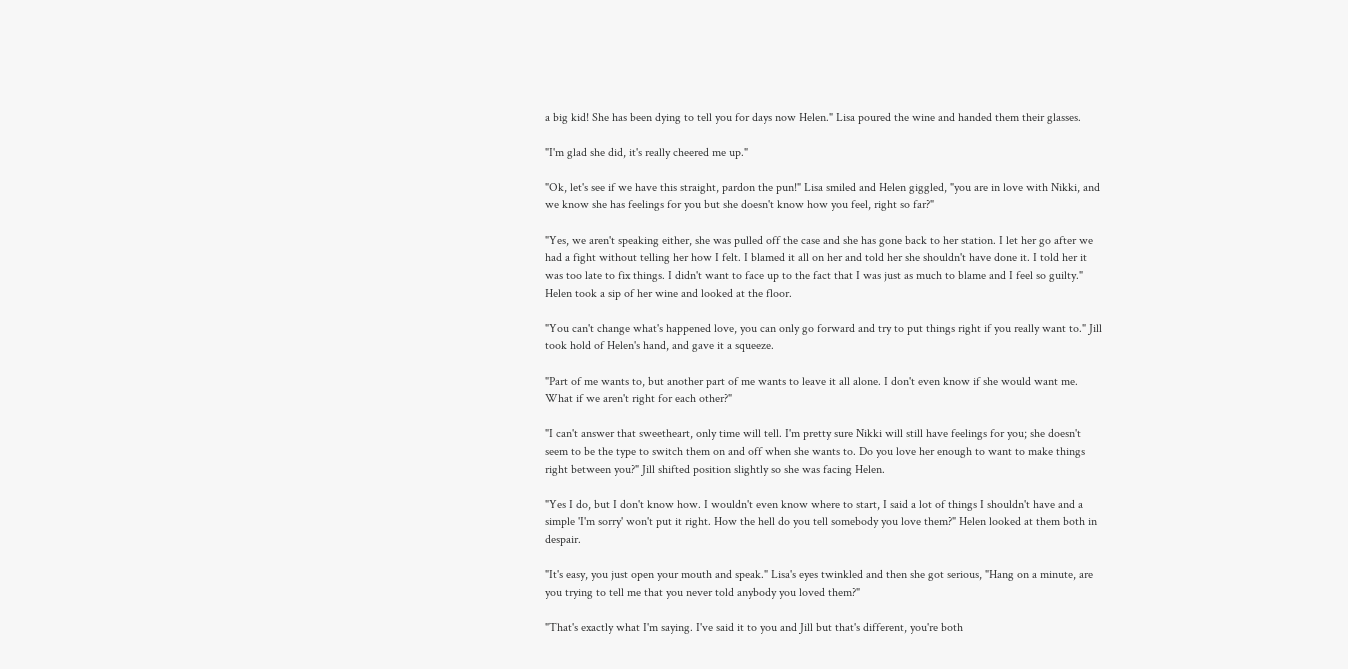a big kid! She has been dying to tell you for days now Helen." Lisa poured the wine and handed them their glasses.

"I'm glad she did, it's really cheered me up."

"Ok, let's see if we have this straight, pardon the pun!" Lisa smiled and Helen giggled, "you are in love with Nikki, and we know she has feelings for you but she doesn't know how you feel, right so far?"

"Yes, we aren't speaking either, she was pulled off the case and she has gone back to her station. I let her go after we had a fight without telling her how I felt. I blamed it all on her and told her she shouldn't have done it. I told her it was too late to fix things. I didn't want to face up to the fact that I was just as much to blame and I feel so guilty." Helen took a sip of her wine and looked at the floor.

"You can't change what's happened love, you can only go forward and try to put things right if you really want to." Jill took hold of Helen's hand, and gave it a squeeze.

"Part of me wants to, but another part of me wants to leave it all alone. I don't even know if she would want me. What if we aren't right for each other?"

"I can't answer that sweetheart, only time will tell. I'm pretty sure Nikki will still have feelings for you; she doesn't seem to be the type to switch them on and off when she wants to. Do you love her enough to want to make things right between you?" Jill shifted position slightly so she was facing Helen.

"Yes I do, but I don't know how. I wouldn't even know where to start, I said a lot of things I shouldn't have and a simple 'I'm sorry' won't put it right. How the hell do you tell somebody you love them?" Helen looked at them both in despair.

"It's easy, you just open your mouth and speak." Lisa's eyes twinkled and then she got serious, "Hang on a minute, are you trying to tell me that you never told anybody you loved them?"

"That's exactly what I'm saying. I've said it to you and Jill but that's different, you're both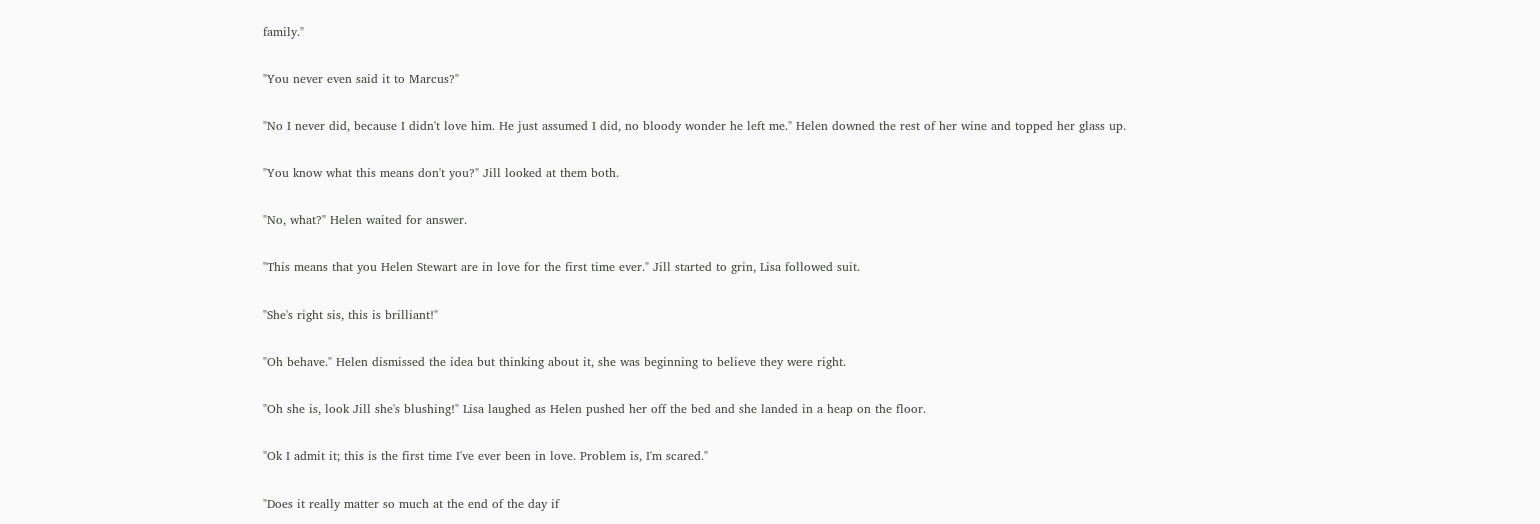family."

"You never even said it to Marcus?"

"No I never did, because I didn't love him. He just assumed I did, no bloody wonder he left me." Helen downed the rest of her wine and topped her glass up.

"You know what this means don't you?" Jill looked at them both.

"No, what?" Helen waited for answer.

"This means that you Helen Stewart are in love for the first time ever." Jill started to grin, Lisa followed suit.

"She's right sis, this is brilliant!"

"Oh behave." Helen dismissed the idea but thinking about it, she was beginning to believe they were right.

"Oh she is, look Jill she's blushing!" Lisa laughed as Helen pushed her off the bed and she landed in a heap on the floor.

"Ok I admit it; this is the first time I've ever been in love. Problem is, I'm scared."

"Does it really matter so much at the end of the day if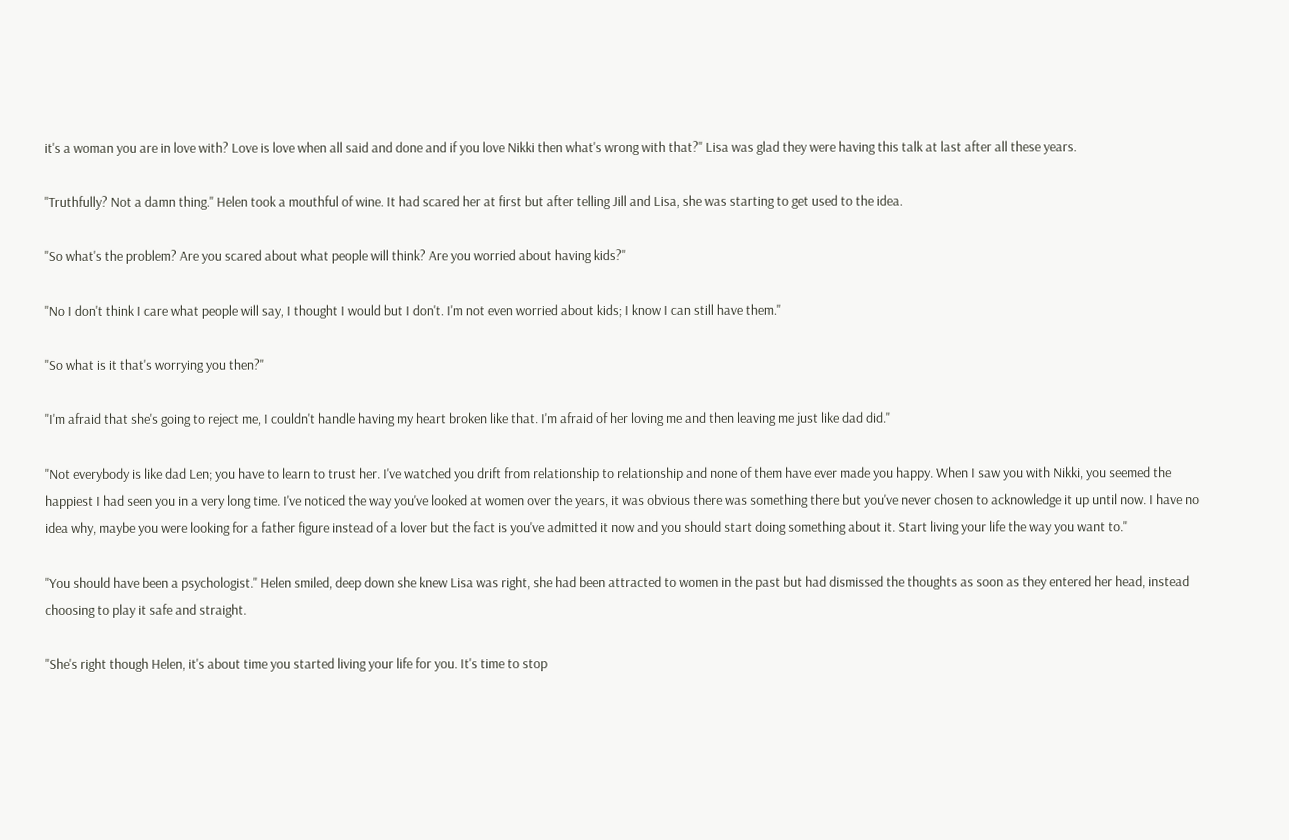it's a woman you are in love with? Love is love when all said and done and if you love Nikki then what's wrong with that?" Lisa was glad they were having this talk at last after all these years.

"Truthfully? Not a damn thing." Helen took a mouthful of wine. It had scared her at first but after telling Jill and Lisa, she was starting to get used to the idea.

"So what's the problem? Are you scared about what people will think? Are you worried about having kids?"

"No I don't think I care what people will say, I thought I would but I don't. I'm not even worried about kids; I know I can still have them."

"So what is it that's worrying you then?"

"I'm afraid that she's going to reject me, I couldn't handle having my heart broken like that. I'm afraid of her loving me and then leaving me just like dad did."

"Not everybody is like dad Len; you have to learn to trust her. I've watched you drift from relationship to relationship and none of them have ever made you happy. When I saw you with Nikki, you seemed the happiest I had seen you in a very long time. I've noticed the way you've looked at women over the years, it was obvious there was something there but you've never chosen to acknowledge it up until now. I have no idea why, maybe you were looking for a father figure instead of a lover but the fact is you've admitted it now and you should start doing something about it. Start living your life the way you want to."

"You should have been a psychologist." Helen smiled, deep down she knew Lisa was right, she had been attracted to women in the past but had dismissed the thoughts as soon as they entered her head, instead choosing to play it safe and straight.

"She's right though Helen, it's about time you started living your life for you. It's time to stop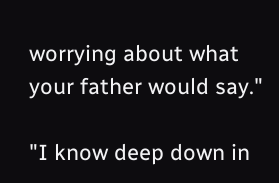worrying about what your father would say."

"I know deep down in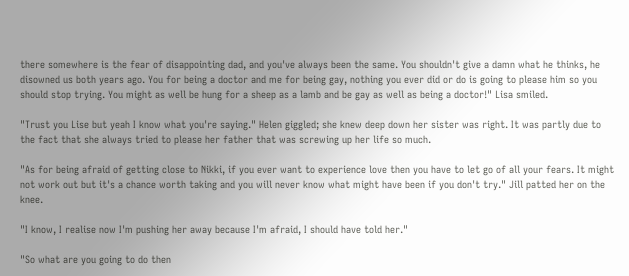there somewhere is the fear of disappointing dad, and you've always been the same. You shouldn't give a damn what he thinks, he disowned us both years ago. You for being a doctor and me for being gay, nothing you ever did or do is going to please him so you should stop trying. You might as well be hung for a sheep as a lamb and be gay as well as being a doctor!" Lisa smiled.

"Trust you Lise but yeah I know what you're saying." Helen giggled; she knew deep down her sister was right. It was partly due to the fact that she always tried to please her father that was screwing up her life so much.

"As for being afraid of getting close to Nikki, if you ever want to experience love then you have to let go of all your fears. It might not work out but it's a chance worth taking and you will never know what might have been if you don't try." Jill patted her on the knee.

"I know, I realise now I'm pushing her away because I'm afraid, I should have told her."

"So what are you going to do then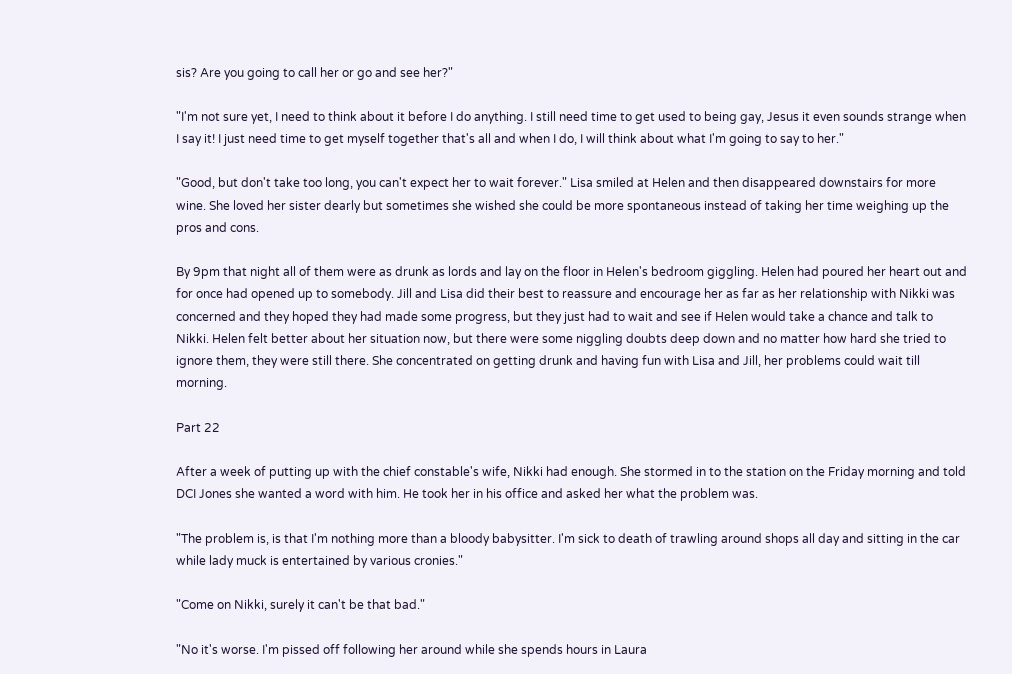sis? Are you going to call her or go and see her?"

"I'm not sure yet, I need to think about it before I do anything. I still need time to get used to being gay, Jesus it even sounds strange when I say it! I just need time to get myself together that's all and when I do, I will think about what I'm going to say to her."

"Good, but don't take too long, you can't expect her to wait forever." Lisa smiled at Helen and then disappeared downstairs for more wine. She loved her sister dearly but sometimes she wished she could be more spontaneous instead of taking her time weighing up the pros and cons.

By 9pm that night all of them were as drunk as lords and lay on the floor in Helen's bedroom giggling. Helen had poured her heart out and for once had opened up to somebody. Jill and Lisa did their best to reassure and encourage her as far as her relationship with Nikki was concerned and they hoped they had made some progress, but they just had to wait and see if Helen would take a chance and talk to Nikki. Helen felt better about her situation now, but there were some niggling doubts deep down and no matter how hard she tried to ignore them, they were still there. She concentrated on getting drunk and having fun with Lisa and Jill, her problems could wait till morning.

Part 22

After a week of putting up with the chief constable's wife, Nikki had enough. She stormed in to the station on the Friday morning and told DCI Jones she wanted a word with him. He took her in his office and asked her what the problem was.

"The problem is, is that I'm nothing more than a bloody babysitter. I'm sick to death of trawling around shops all day and sitting in the car while lady muck is entertained by various cronies."

"Come on Nikki, surely it can't be that bad."

"No it's worse. I'm pissed off following her around while she spends hours in Laura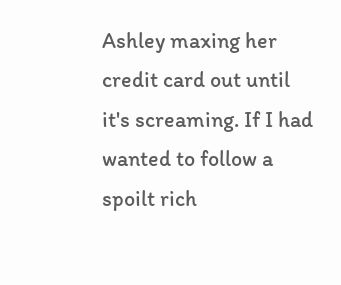Ashley maxing her credit card out until it's screaming. If I had wanted to follow a spoilt rich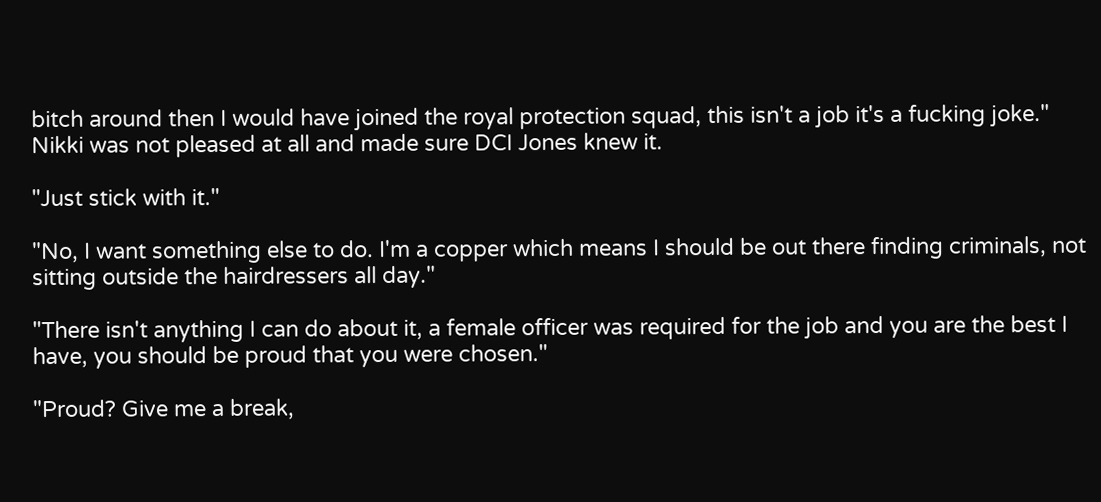bitch around then I would have joined the royal protection squad, this isn't a job it's a fucking joke." Nikki was not pleased at all and made sure DCI Jones knew it.

"Just stick with it."

"No, I want something else to do. I'm a copper which means I should be out there finding criminals, not sitting outside the hairdressers all day."

"There isn't anything I can do about it, a female officer was required for the job and you are the best I have, you should be proud that you were chosen."

"Proud? Give me a break,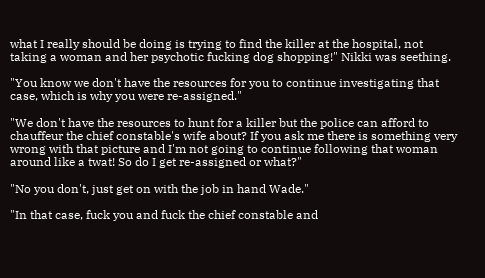what I really should be doing is trying to find the killer at the hospital, not taking a woman and her psychotic fucking dog shopping!" Nikki was seething.

"You know we don't have the resources for you to continue investigating that case, which is why you were re-assigned."

"We don't have the resources to hunt for a killer but the police can afford to chauffeur the chief constable's wife about? If you ask me there is something very wrong with that picture and I'm not going to continue following that woman around like a twat! So do I get re-assigned or what?"

"No you don't, just get on with the job in hand Wade."

"In that case, fuck you and fuck the chief constable and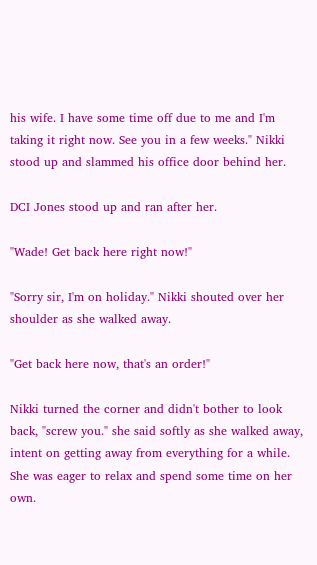his wife. I have some time off due to me and I'm taking it right now. See you in a few weeks." Nikki stood up and slammed his office door behind her.

DCI Jones stood up and ran after her.

"Wade! Get back here right now!"

"Sorry sir, I'm on holiday." Nikki shouted over her shoulder as she walked away.

"Get back here now, that's an order!"

Nikki turned the corner and didn't bother to look back, "screw you." she said softly as she walked away, intent on getting away from everything for a while. She was eager to relax and spend some time on her own.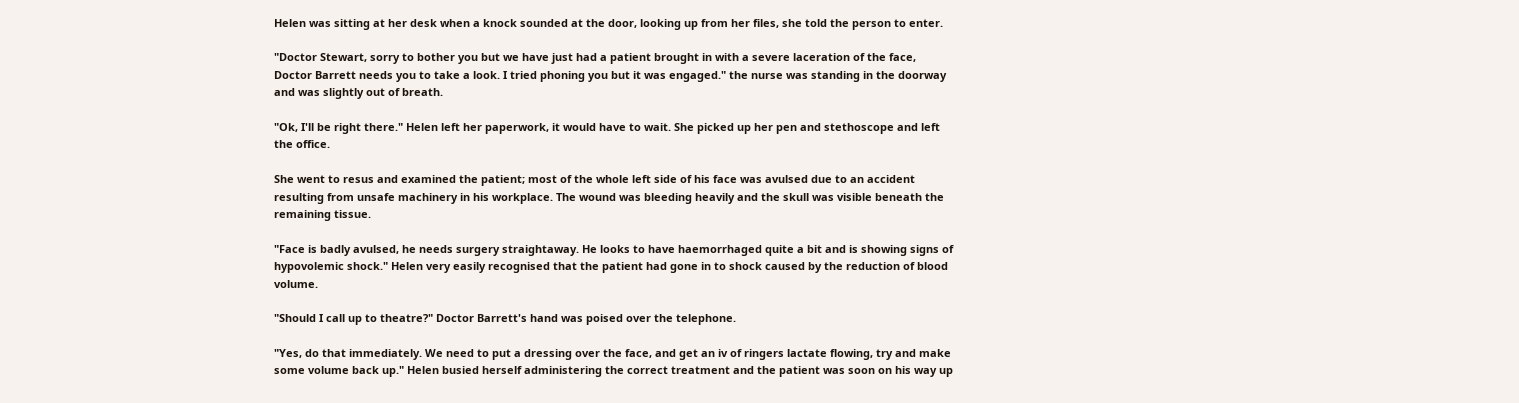Helen was sitting at her desk when a knock sounded at the door, looking up from her files, she told the person to enter.

"Doctor Stewart, sorry to bother you but we have just had a patient brought in with a severe laceration of the face, Doctor Barrett needs you to take a look. I tried phoning you but it was engaged." the nurse was standing in the doorway and was slightly out of breath.

"Ok, I'll be right there." Helen left her paperwork, it would have to wait. She picked up her pen and stethoscope and left the office.

She went to resus and examined the patient; most of the whole left side of his face was avulsed due to an accident resulting from unsafe machinery in his workplace. The wound was bleeding heavily and the skull was visible beneath the remaining tissue.

"Face is badly avulsed, he needs surgery straightaway. He looks to have haemorrhaged quite a bit and is showing signs of hypovolemic shock." Helen very easily recognised that the patient had gone in to shock caused by the reduction of blood volume.

"Should I call up to theatre?" Doctor Barrett's hand was poised over the telephone.

"Yes, do that immediately. We need to put a dressing over the face, and get an iv of ringers lactate flowing, try and make some volume back up." Helen busied herself administering the correct treatment and the patient was soon on his way up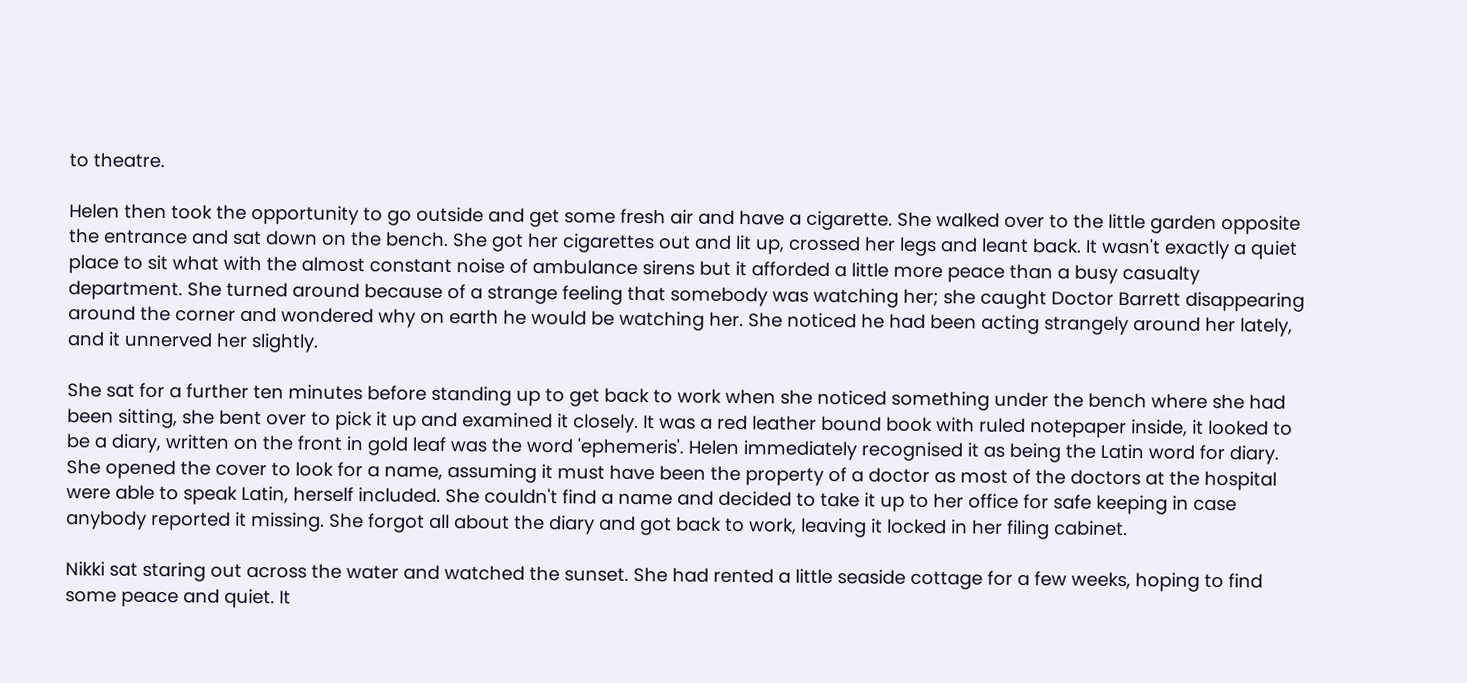to theatre.

Helen then took the opportunity to go outside and get some fresh air and have a cigarette. She walked over to the little garden opposite the entrance and sat down on the bench. She got her cigarettes out and lit up, crossed her legs and leant back. It wasn't exactly a quiet place to sit what with the almost constant noise of ambulance sirens but it afforded a little more peace than a busy casualty department. She turned around because of a strange feeling that somebody was watching her; she caught Doctor Barrett disappearing around the corner and wondered why on earth he would be watching her. She noticed he had been acting strangely around her lately, and it unnerved her slightly.

She sat for a further ten minutes before standing up to get back to work when she noticed something under the bench where she had been sitting, she bent over to pick it up and examined it closely. It was a red leather bound book with ruled notepaper inside, it looked to be a diary, written on the front in gold leaf was the word 'ephemeris'. Helen immediately recognised it as being the Latin word for diary. She opened the cover to look for a name, assuming it must have been the property of a doctor as most of the doctors at the hospital were able to speak Latin, herself included. She couldn't find a name and decided to take it up to her office for safe keeping in case anybody reported it missing. She forgot all about the diary and got back to work, leaving it locked in her filing cabinet.

Nikki sat staring out across the water and watched the sunset. She had rented a little seaside cottage for a few weeks, hoping to find some peace and quiet. It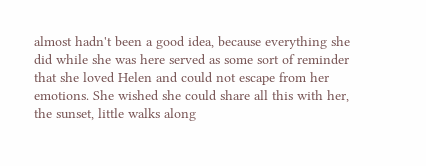almost hadn't been a good idea, because everything she did while she was here served as some sort of reminder that she loved Helen and could not escape from her emotions. She wished she could share all this with her, the sunset, little walks along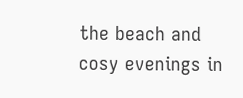the beach and cosy evenings in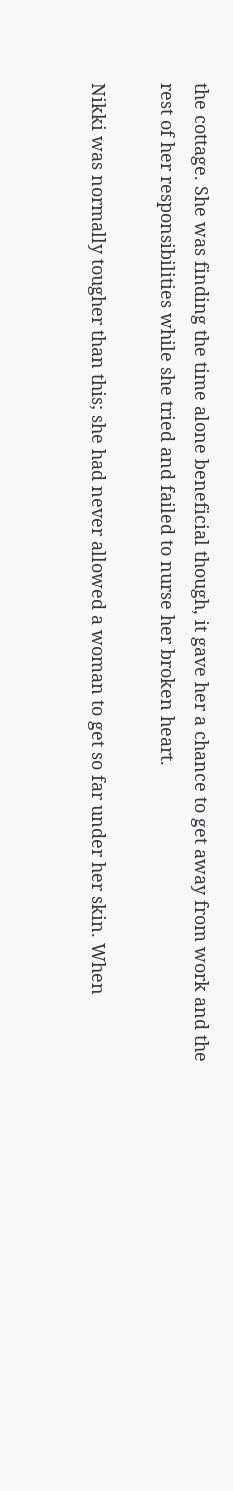the cottage. She was finding the time alone beneficial though, it gave her a chance to get away from work and the rest of her responsibilities while she tried and failed to nurse her broken heart.

Nikki was normally tougher than this; she had never allowed a woman to get so far under her skin. When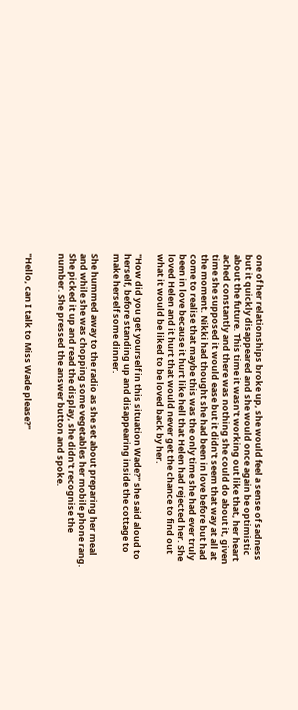one of her relationships broke up, she would feel a sense of sadness but it quickly disappeared and she would once again be optimistic about the future. This time it wasn't working out like that, her heart ached constantly and there was nothing she could do about it, given time she supposed it would ease but it didn't seem that way at all at the moment. Nikki had thought she had been in love before but had come to realise that maybe this was the only time she had ever truly been in love because it hurt like hell that Helen had rejected her. She loved Helen and it hurt that would never get the chance to find out what it would be liked to be loved back by her.

"How did you get yourself in this situation Wade?" she said aloud to herself, before standing up and disappearing inside the cottage to make herself some dinner.

She hummed away to the radio as she set about preparing her meal and while she was chopping some vegetables her mobile phone rang. She picked it up and read the display, she didn't recognise the number. She pressed the answer button and spoke.


"Hello, can I talk to Miss Wade please?"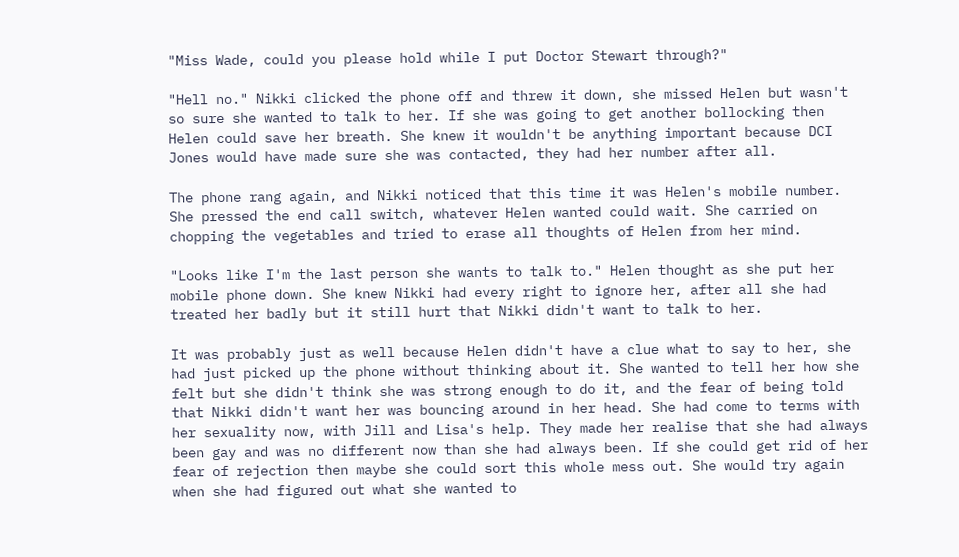"Miss Wade, could you please hold while I put Doctor Stewart through?"

"Hell no." Nikki clicked the phone off and threw it down, she missed Helen but wasn't so sure she wanted to talk to her. If she was going to get another bollocking then Helen could save her breath. She knew it wouldn't be anything important because DCI Jones would have made sure she was contacted, they had her number after all.

The phone rang again, and Nikki noticed that this time it was Helen's mobile number. She pressed the end call switch, whatever Helen wanted could wait. She carried on chopping the vegetables and tried to erase all thoughts of Helen from her mind.

"Looks like I'm the last person she wants to talk to." Helen thought as she put her mobile phone down. She knew Nikki had every right to ignore her, after all she had treated her badly but it still hurt that Nikki didn't want to talk to her.

It was probably just as well because Helen didn't have a clue what to say to her, she had just picked up the phone without thinking about it. She wanted to tell her how she felt but she didn't think she was strong enough to do it, and the fear of being told that Nikki didn't want her was bouncing around in her head. She had come to terms with her sexuality now, with Jill and Lisa's help. They made her realise that she had always been gay and was no different now than she had always been. If she could get rid of her fear of rejection then maybe she could sort this whole mess out. She would try again when she had figured out what she wanted to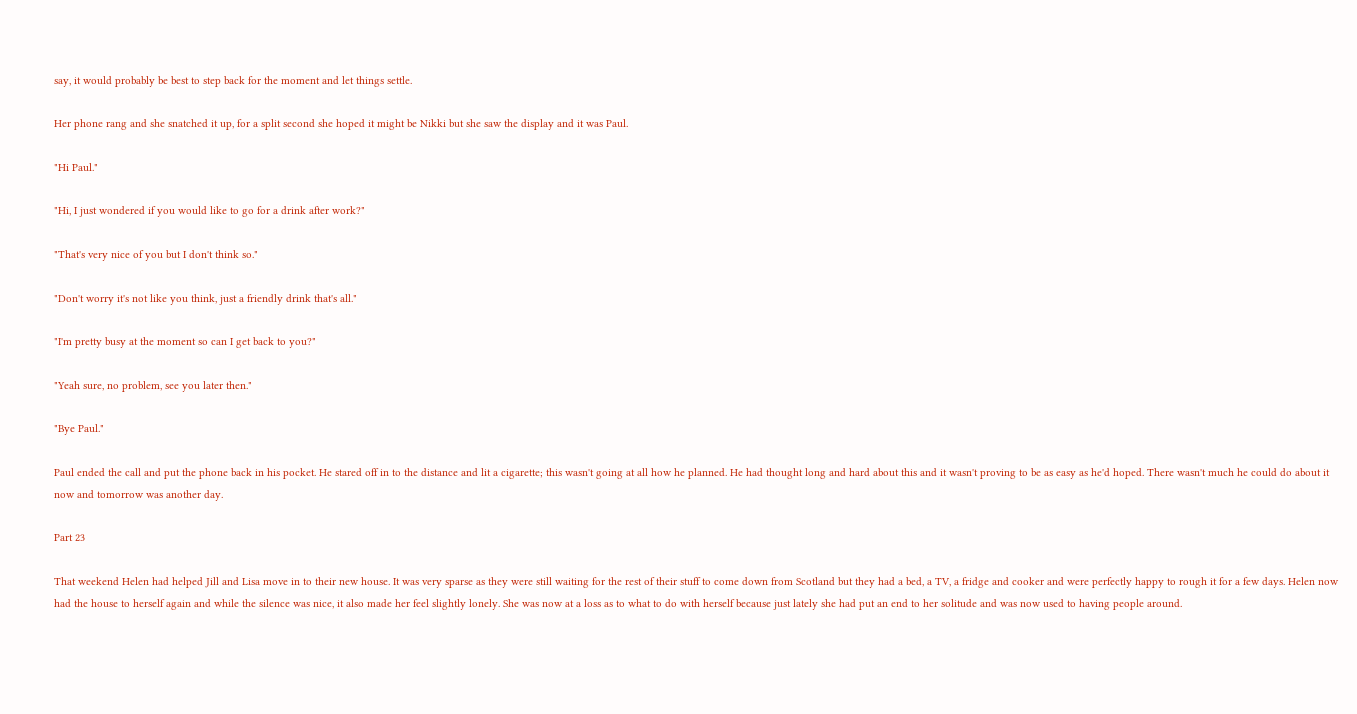say, it would probably be best to step back for the moment and let things settle.

Her phone rang and she snatched it up, for a split second she hoped it might be Nikki but she saw the display and it was Paul.

"Hi Paul."

"Hi, I just wondered if you would like to go for a drink after work?"

"That's very nice of you but I don't think so."

"Don't worry it's not like you think, just a friendly drink that's all."

"I'm pretty busy at the moment so can I get back to you?"

"Yeah sure, no problem, see you later then."

"Bye Paul."

Paul ended the call and put the phone back in his pocket. He stared off in to the distance and lit a cigarette; this wasn't going at all how he planned. He had thought long and hard about this and it wasn't proving to be as easy as he'd hoped. There wasn't much he could do about it now and tomorrow was another day.

Part 23

That weekend Helen had helped Jill and Lisa move in to their new house. It was very sparse as they were still waiting for the rest of their stuff to come down from Scotland but they had a bed, a TV, a fridge and cooker and were perfectly happy to rough it for a few days. Helen now had the house to herself again and while the silence was nice, it also made her feel slightly lonely. She was now at a loss as to what to do with herself because just lately she had put an end to her solitude and was now used to having people around.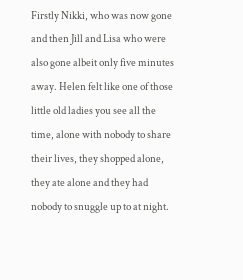Firstly Nikki, who was now gone and then Jill and Lisa who were also gone albeit only five minutes away. Helen felt like one of those little old ladies you see all the time, alone with nobody to share their lives, they shopped alone, they ate alone and they had nobody to snuggle up to at night.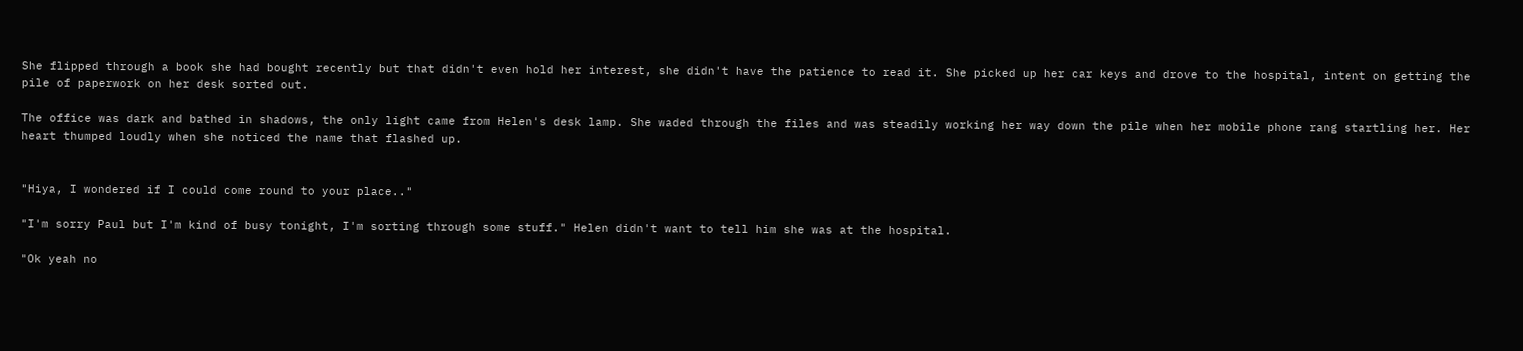She flipped through a book she had bought recently but that didn't even hold her interest, she didn't have the patience to read it. She picked up her car keys and drove to the hospital, intent on getting the pile of paperwork on her desk sorted out.

The office was dark and bathed in shadows, the only light came from Helen's desk lamp. She waded through the files and was steadily working her way down the pile when her mobile phone rang startling her. Her heart thumped loudly when she noticed the name that flashed up.


"Hiya, I wondered if I could come round to your place.."

"I'm sorry Paul but I'm kind of busy tonight, I'm sorting through some stuff." Helen didn't want to tell him she was at the hospital.

"Ok yeah no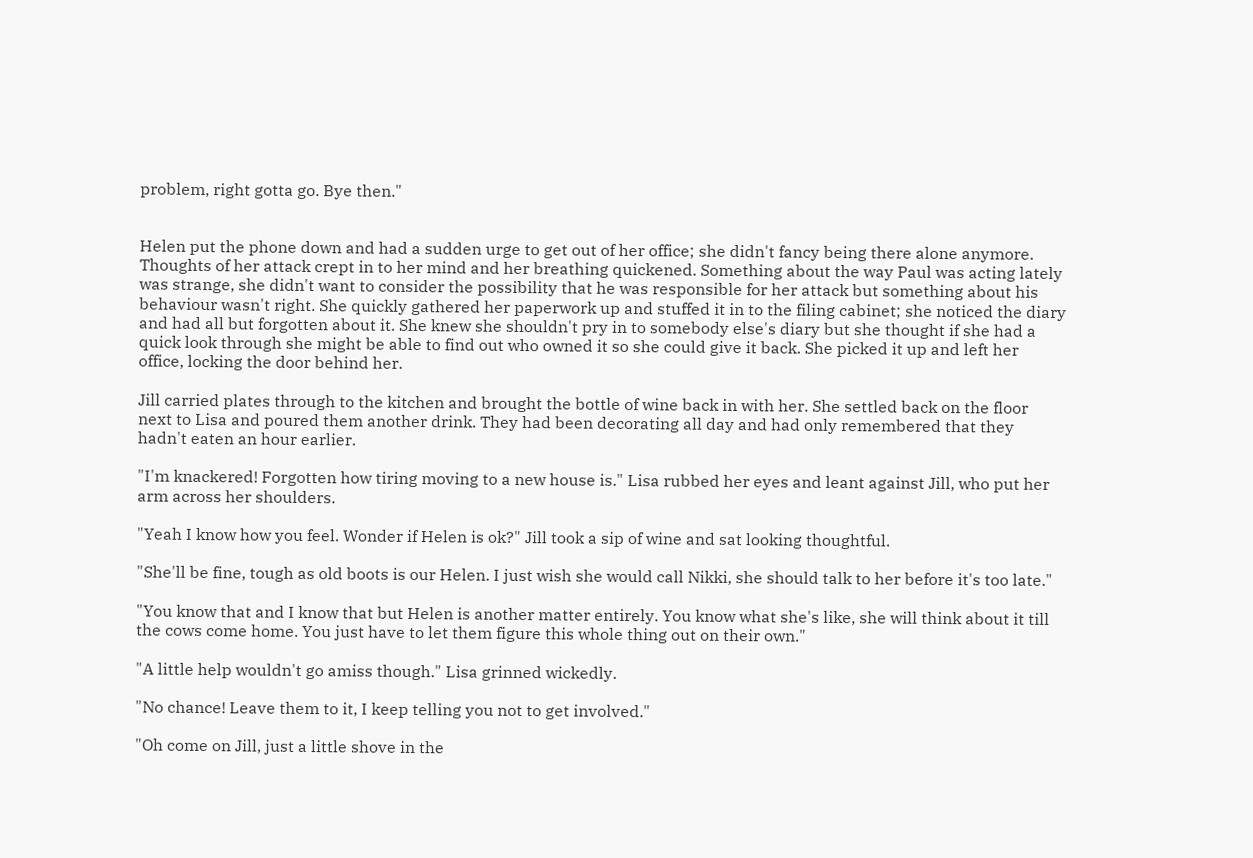problem, right gotta go. Bye then."


Helen put the phone down and had a sudden urge to get out of her office; she didn't fancy being there alone anymore. Thoughts of her attack crept in to her mind and her breathing quickened. Something about the way Paul was acting lately was strange, she didn't want to consider the possibility that he was responsible for her attack but something about his behaviour wasn't right. She quickly gathered her paperwork up and stuffed it in to the filing cabinet; she noticed the diary and had all but forgotten about it. She knew she shouldn't pry in to somebody else's diary but she thought if she had a quick look through she might be able to find out who owned it so she could give it back. She picked it up and left her office, locking the door behind her.

Jill carried plates through to the kitchen and brought the bottle of wine back in with her. She settled back on the floor next to Lisa and poured them another drink. They had been decorating all day and had only remembered that they hadn't eaten an hour earlier.

"I'm knackered! Forgotten how tiring moving to a new house is." Lisa rubbed her eyes and leant against Jill, who put her arm across her shoulders.

"Yeah I know how you feel. Wonder if Helen is ok?" Jill took a sip of wine and sat looking thoughtful.

"She'll be fine, tough as old boots is our Helen. I just wish she would call Nikki, she should talk to her before it's too late."

"You know that and I know that but Helen is another matter entirely. You know what she's like, she will think about it till the cows come home. You just have to let them figure this whole thing out on their own."

"A little help wouldn't go amiss though." Lisa grinned wickedly.

"No chance! Leave them to it, I keep telling you not to get involved."

"Oh come on Jill, just a little shove in the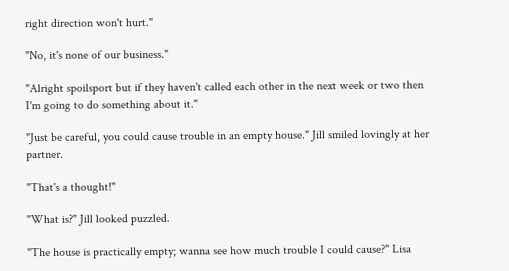right direction won't hurt."

"No, it's none of our business."

"Alright spoilsport but if they haven't called each other in the next week or two then I'm going to do something about it."

"Just be careful, you could cause trouble in an empty house." Jill smiled lovingly at her partner.

"That's a thought!"

"What is?" Jill looked puzzled.

"The house is practically empty; wanna see how much trouble I could cause?" Lisa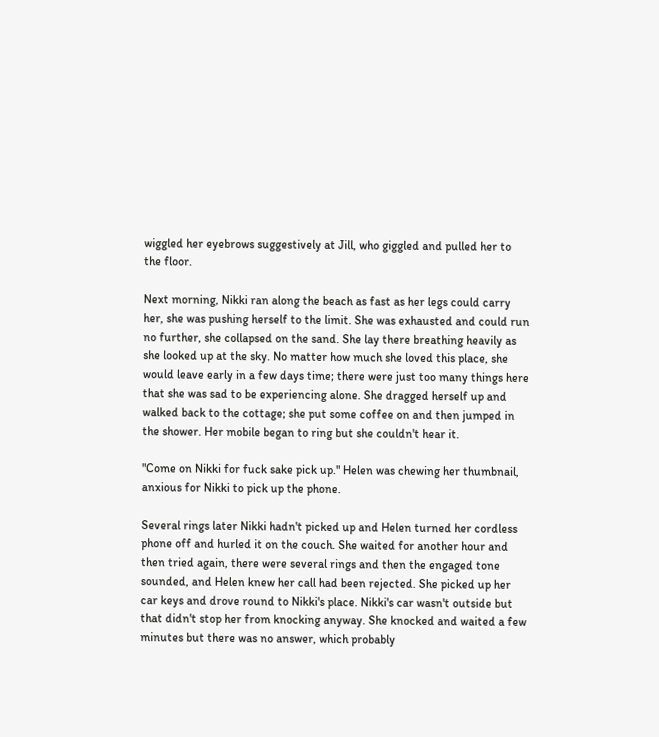wiggled her eyebrows suggestively at Jill, who giggled and pulled her to the floor.

Next morning, Nikki ran along the beach as fast as her legs could carry her, she was pushing herself to the limit. She was exhausted and could run no further, she collapsed on the sand. She lay there breathing heavily as she looked up at the sky. No matter how much she loved this place, she would leave early in a few days time; there were just too many things here that she was sad to be experiencing alone. She dragged herself up and walked back to the cottage; she put some coffee on and then jumped in the shower. Her mobile began to ring but she couldn't hear it.

"Come on Nikki for fuck sake pick up." Helen was chewing her thumbnail, anxious for Nikki to pick up the phone.

Several rings later Nikki hadn't picked up and Helen turned her cordless phone off and hurled it on the couch. She waited for another hour and then tried again, there were several rings and then the engaged tone sounded, and Helen knew her call had been rejected. She picked up her car keys and drove round to Nikki's place. Nikki's car wasn't outside but that didn't stop her from knocking anyway. She knocked and waited a few minutes but there was no answer, which probably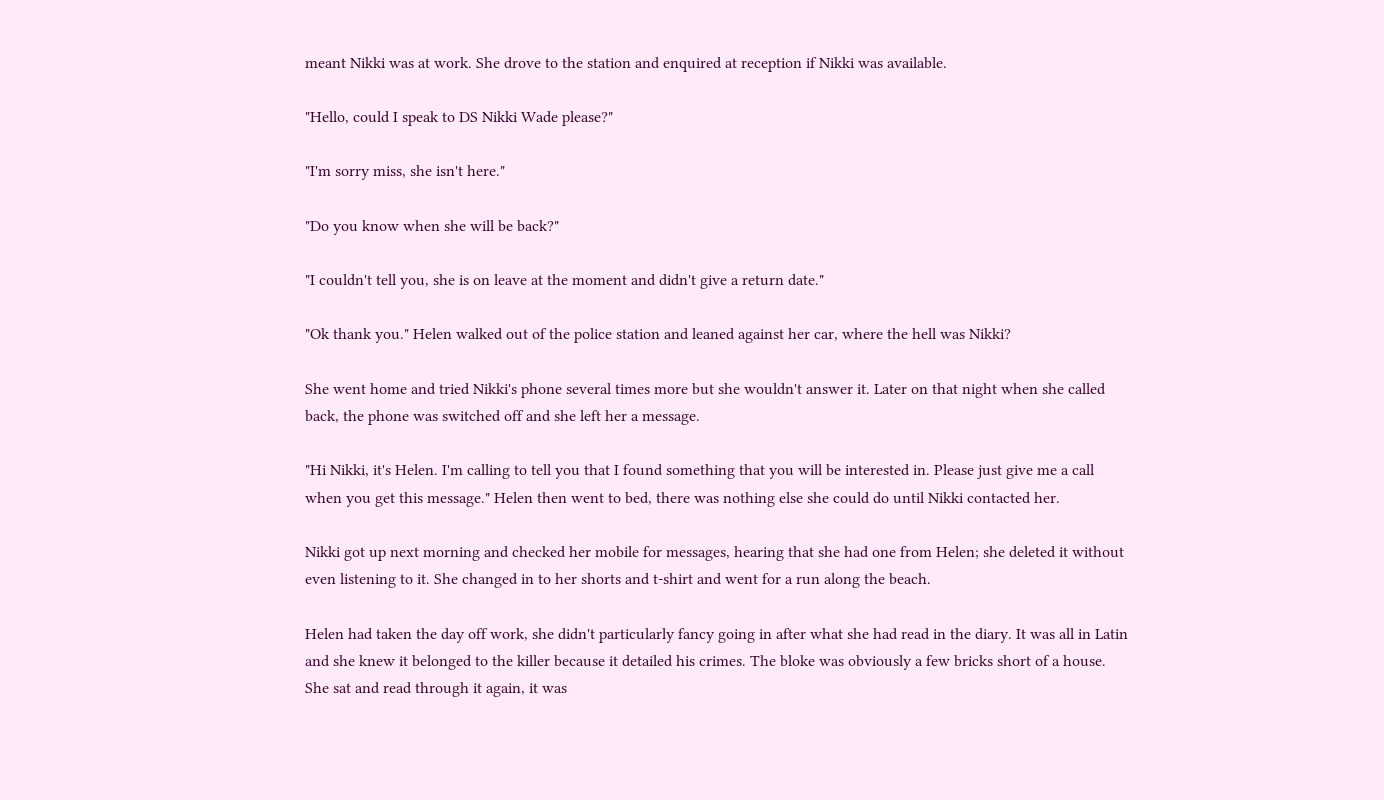meant Nikki was at work. She drove to the station and enquired at reception if Nikki was available.

"Hello, could I speak to DS Nikki Wade please?"

"I'm sorry miss, she isn't here."

"Do you know when she will be back?"

"I couldn't tell you, she is on leave at the moment and didn't give a return date."

"Ok thank you." Helen walked out of the police station and leaned against her car, where the hell was Nikki?

She went home and tried Nikki's phone several times more but she wouldn't answer it. Later on that night when she called back, the phone was switched off and she left her a message.

"Hi Nikki, it's Helen. I'm calling to tell you that I found something that you will be interested in. Please just give me a call when you get this message." Helen then went to bed, there was nothing else she could do until Nikki contacted her.

Nikki got up next morning and checked her mobile for messages, hearing that she had one from Helen; she deleted it without even listening to it. She changed in to her shorts and t-shirt and went for a run along the beach.

Helen had taken the day off work, she didn't particularly fancy going in after what she had read in the diary. It was all in Latin and she knew it belonged to the killer because it detailed his crimes. The bloke was obviously a few bricks short of a house. She sat and read through it again, it was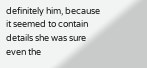definitely him, because it seemed to contain details she was sure even the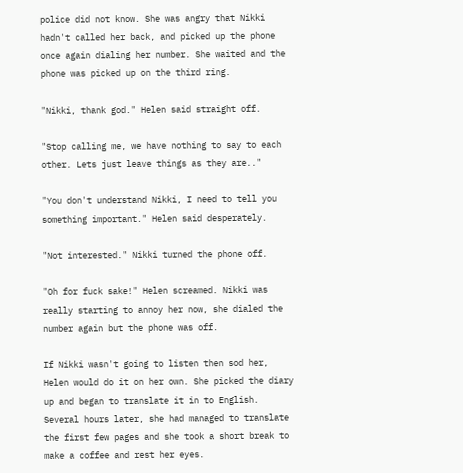police did not know. She was angry that Nikki hadn't called her back, and picked up the phone once again dialing her number. She waited and the phone was picked up on the third ring.

"Nikki, thank god." Helen said straight off.

"Stop calling me, we have nothing to say to each other. Lets just leave things as they are.."

"You don't understand Nikki, I need to tell you something important." Helen said desperately.

"Not interested." Nikki turned the phone off.

"Oh for fuck sake!" Helen screamed. Nikki was really starting to annoy her now, she dialed the number again but the phone was off.

If Nikki wasn't going to listen then sod her, Helen would do it on her own. She picked the diary up and began to translate it in to English. Several hours later, she had managed to translate the first few pages and she took a short break to make a coffee and rest her eyes.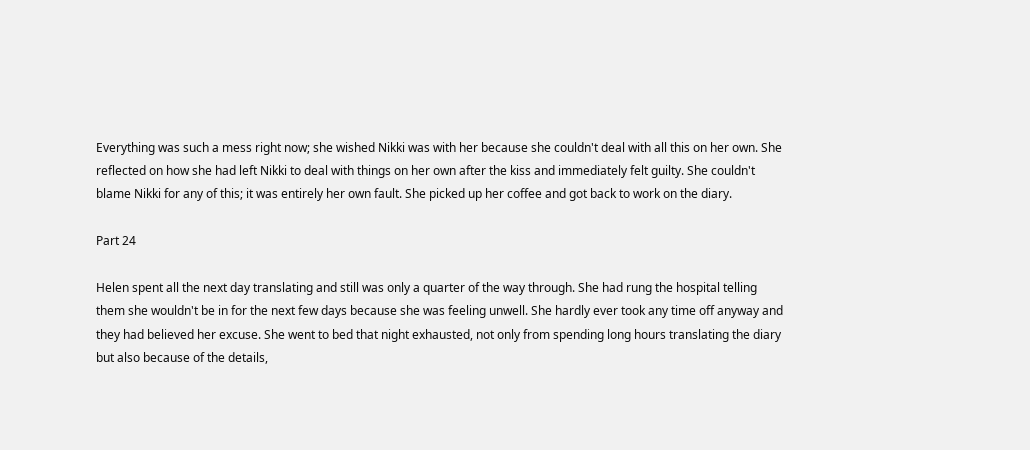Everything was such a mess right now; she wished Nikki was with her because she couldn't deal with all this on her own. She reflected on how she had left Nikki to deal with things on her own after the kiss and immediately felt guilty. She couldn't blame Nikki for any of this; it was entirely her own fault. She picked up her coffee and got back to work on the diary.

Part 24

Helen spent all the next day translating and still was only a quarter of the way through. She had rung the hospital telling them she wouldn't be in for the next few days because she was feeling unwell. She hardly ever took any time off anyway and they had believed her excuse. She went to bed that night exhausted, not only from spending long hours translating the diary but also because of the details,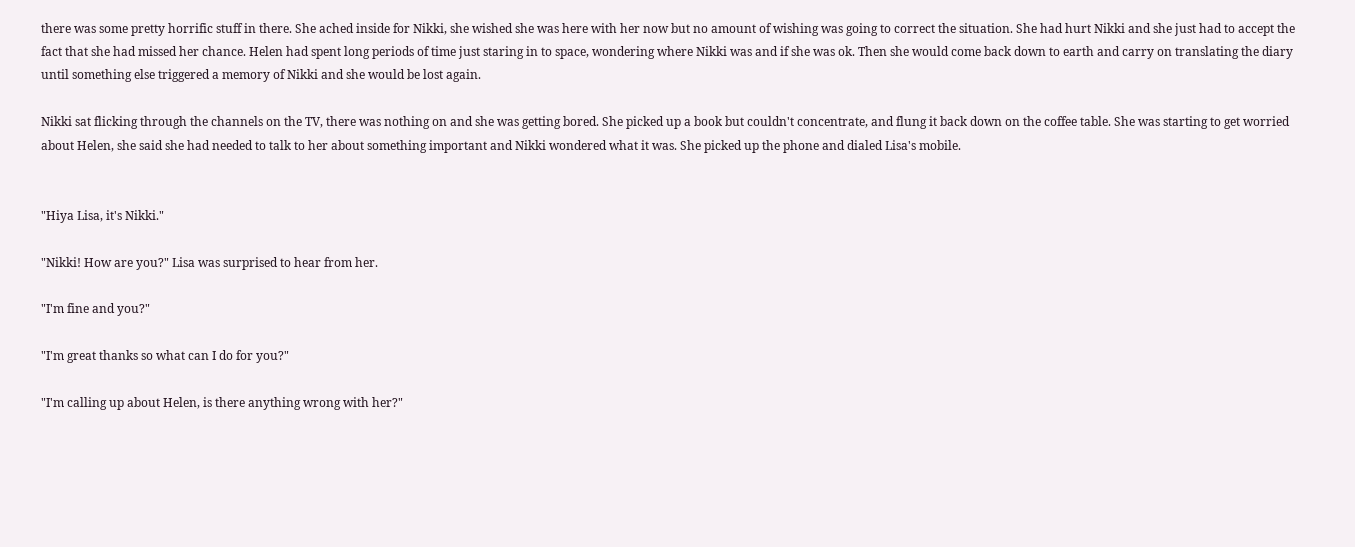there was some pretty horrific stuff in there. She ached inside for Nikki, she wished she was here with her now but no amount of wishing was going to correct the situation. She had hurt Nikki and she just had to accept the fact that she had missed her chance. Helen had spent long periods of time just staring in to space, wondering where Nikki was and if she was ok. Then she would come back down to earth and carry on translating the diary until something else triggered a memory of Nikki and she would be lost again.

Nikki sat flicking through the channels on the TV, there was nothing on and she was getting bored. She picked up a book but couldn't concentrate, and flung it back down on the coffee table. She was starting to get worried about Helen, she said she had needed to talk to her about something important and Nikki wondered what it was. She picked up the phone and dialed Lisa's mobile.


"Hiya Lisa, it's Nikki."

"Nikki! How are you?" Lisa was surprised to hear from her.

"I'm fine and you?"

"I'm great thanks so what can I do for you?"

"I'm calling up about Helen, is there anything wrong with her?"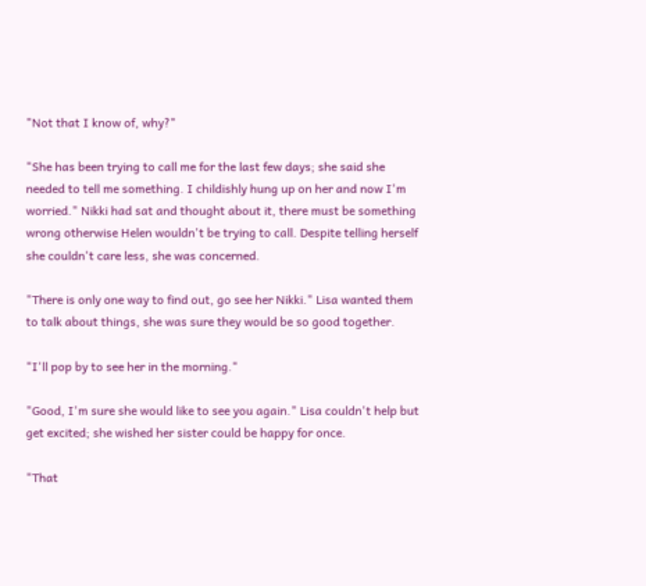"Not that I know of, why?"

"She has been trying to call me for the last few days; she said she needed to tell me something. I childishly hung up on her and now I'm worried." Nikki had sat and thought about it, there must be something wrong otherwise Helen wouldn't be trying to call. Despite telling herself she couldn't care less, she was concerned.

"There is only one way to find out, go see her Nikki." Lisa wanted them to talk about things, she was sure they would be so good together.

"I'll pop by to see her in the morning."

"Good, I'm sure she would like to see you again." Lisa couldn't help but get excited; she wished her sister could be happy for once.

"That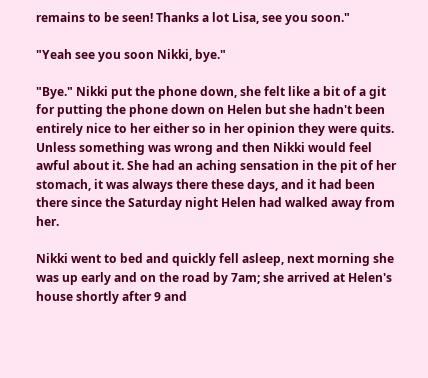remains to be seen! Thanks a lot Lisa, see you soon."

"Yeah see you soon Nikki, bye."

"Bye." Nikki put the phone down, she felt like a bit of a git for putting the phone down on Helen but she hadn't been entirely nice to her either so in her opinion they were quits. Unless something was wrong and then Nikki would feel awful about it. She had an aching sensation in the pit of her stomach, it was always there these days, and it had been there since the Saturday night Helen had walked away from her.

Nikki went to bed and quickly fell asleep, next morning she was up early and on the road by 7am; she arrived at Helen's house shortly after 9 and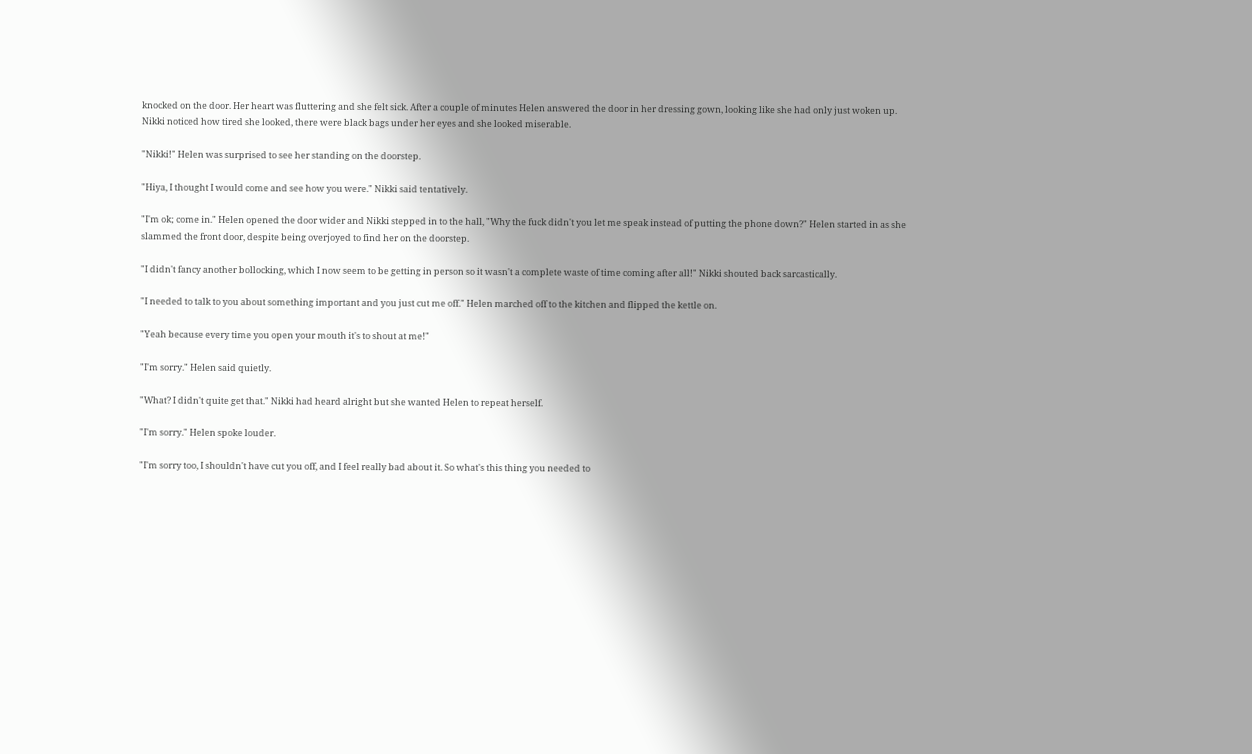knocked on the door. Her heart was fluttering and she felt sick. After a couple of minutes Helen answered the door in her dressing gown, looking like she had only just woken up. Nikki noticed how tired she looked, there were black bags under her eyes and she looked miserable.

"Nikki!" Helen was surprised to see her standing on the doorstep.

"Hiya, I thought I would come and see how you were." Nikki said tentatively.

"I'm ok; come in." Helen opened the door wider and Nikki stepped in to the hall, "Why the fuck didn't you let me speak instead of putting the phone down?" Helen started in as she slammed the front door, despite being overjoyed to find her on the doorstep.

"I didn't fancy another bollocking, which I now seem to be getting in person so it wasn't a complete waste of time coming after all!" Nikki shouted back sarcastically.

"I needed to talk to you about something important and you just cut me off." Helen marched off to the kitchen and flipped the kettle on.

"Yeah because every time you open your mouth it's to shout at me!"

"I'm sorry." Helen said quietly.

"What? I didn't quite get that." Nikki had heard alright but she wanted Helen to repeat herself.

"I'm sorry." Helen spoke louder.

"I'm sorry too, I shouldn't have cut you off, and I feel really bad about it. So what's this thing you needed to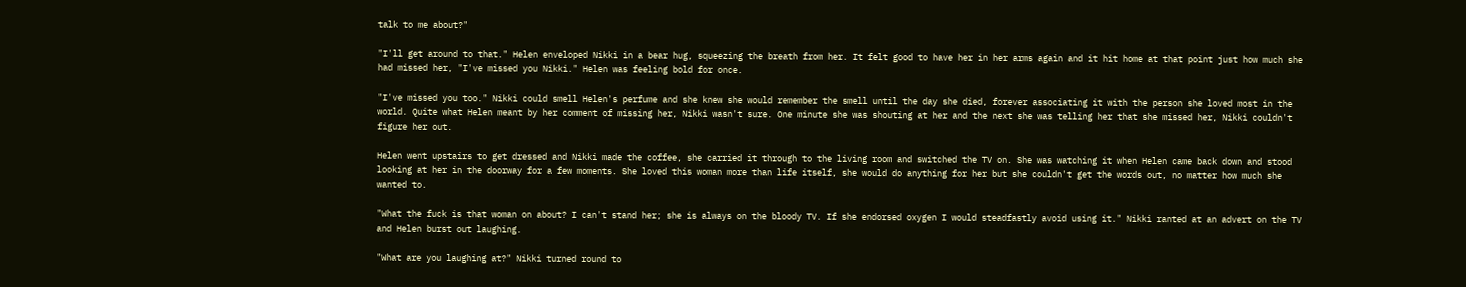talk to me about?"

"I'll get around to that." Helen enveloped Nikki in a bear hug, squeezing the breath from her. It felt good to have her in her arms again and it hit home at that point just how much she had missed her, "I've missed you Nikki." Helen was feeling bold for once.

"I've missed you too." Nikki could smell Helen's perfume and she knew she would remember the smell until the day she died, forever associating it with the person she loved most in the world. Quite what Helen meant by her comment of missing her, Nikki wasn't sure. One minute she was shouting at her and the next she was telling her that she missed her, Nikki couldn't figure her out.

Helen went upstairs to get dressed and Nikki made the coffee, she carried it through to the living room and switched the TV on. She was watching it when Helen came back down and stood looking at her in the doorway for a few moments. She loved this woman more than life itself, she would do anything for her but she couldn't get the words out, no matter how much she wanted to.

"What the fuck is that woman on about? I can't stand her; she is always on the bloody TV. If she endorsed oxygen I would steadfastly avoid using it." Nikki ranted at an advert on the TV and Helen burst out laughing.

"What are you laughing at?" Nikki turned round to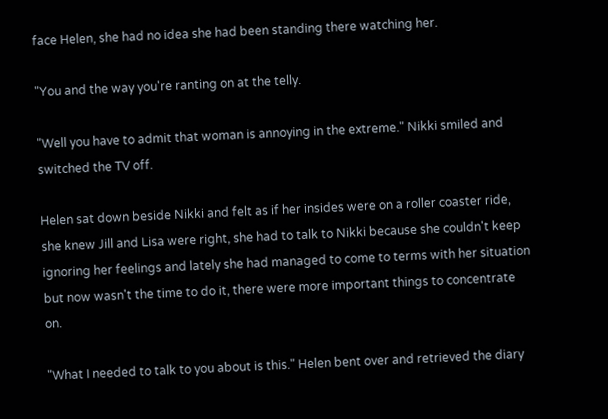face Helen, she had no idea she had been standing there watching her.

"You and the way you're ranting on at the telly.

"Well you have to admit that woman is annoying in the extreme." Nikki smiled and switched the TV off.

Helen sat down beside Nikki and felt as if her insides were on a roller coaster ride, she knew Jill and Lisa were right, she had to talk to Nikki because she couldn't keep ignoring her feelings and lately she had managed to come to terms with her situation but now wasn't the time to do it, there were more important things to concentrate on.

"What I needed to talk to you about is this." Helen bent over and retrieved the diary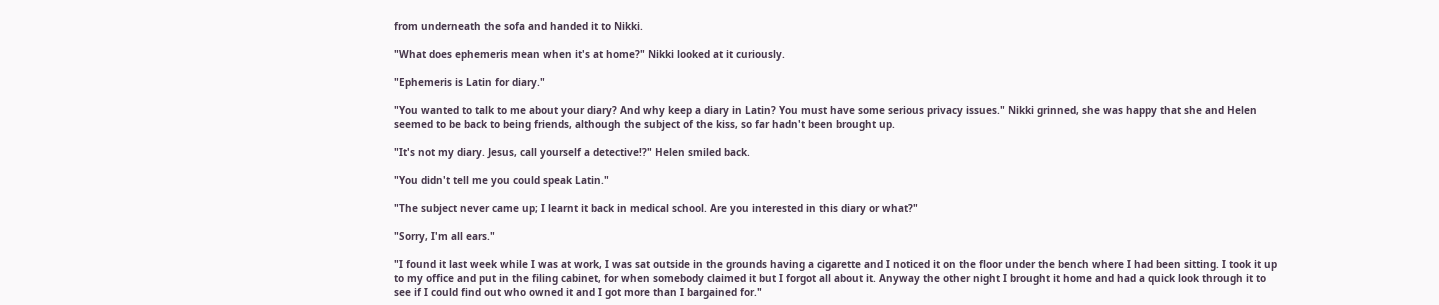from underneath the sofa and handed it to Nikki.

"What does ephemeris mean when it's at home?" Nikki looked at it curiously.

"Ephemeris is Latin for diary."

"You wanted to talk to me about your diary? And why keep a diary in Latin? You must have some serious privacy issues." Nikki grinned, she was happy that she and Helen seemed to be back to being friends, although the subject of the kiss, so far hadn't been brought up.

"It's not my diary. Jesus, call yourself a detective!?" Helen smiled back.

"You didn't tell me you could speak Latin."

"The subject never came up; I learnt it back in medical school. Are you interested in this diary or what?"

"Sorry, I'm all ears."

"I found it last week while I was at work, I was sat outside in the grounds having a cigarette and I noticed it on the floor under the bench where I had been sitting. I took it up to my office and put in the filing cabinet, for when somebody claimed it but I forgot all about it. Anyway the other night I brought it home and had a quick look through it to see if I could find out who owned it and I got more than I bargained for."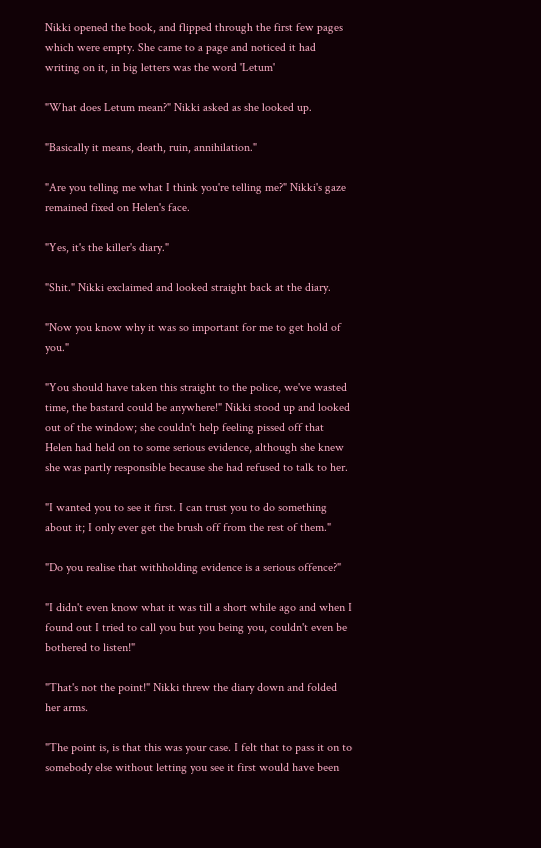Nikki opened the book, and flipped through the first few pages which were empty. She came to a page and noticed it had writing on it, in big letters was the word 'Letum'

"What does Letum mean?" Nikki asked as she looked up.

"Basically it means, death, ruin, annihilation."

"Are you telling me what I think you're telling me?" Nikki's gaze remained fixed on Helen's face.

"Yes, it's the killer's diary."

"Shit." Nikki exclaimed and looked straight back at the diary.

"Now you know why it was so important for me to get hold of you."

"You should have taken this straight to the police, we've wasted time, the bastard could be anywhere!" Nikki stood up and looked out of the window; she couldn't help feeling pissed off that Helen had held on to some serious evidence, although she knew she was partly responsible because she had refused to talk to her.

"I wanted you to see it first. I can trust you to do something about it; I only ever get the brush off from the rest of them."

"Do you realise that withholding evidence is a serious offence?"

"I didn't even know what it was till a short while ago and when I found out I tried to call you but you being you, couldn't even be bothered to listen!"

"That's not the point!" Nikki threw the diary down and folded her arms.

"The point is, is that this was your case. I felt that to pass it on to somebody else without letting you see it first would have been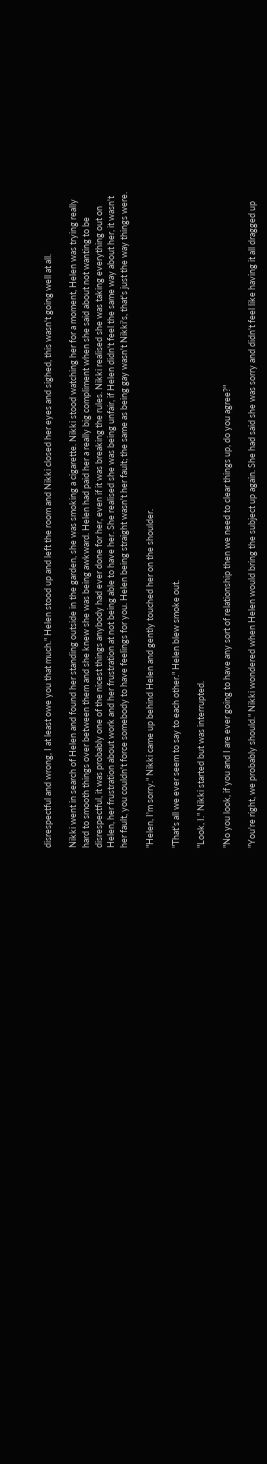disrespectful and wrong, I at least owe you that much." Helen stood up and left the room and Nikki closed her eyes and sighed, this wasn't going well at all.

Nikki went in search of Helen and found her standing outside in the garden, she was smoking a cigarette. Nikki stood watching her for a moment, Helen was trying really hard to smooth things over between them and she knew she was being awkward. Helen had paid her a really big compliment when she said about not wanting to be disrespectful, it was probably one of the nicest things anybody had ever done for her, even if it was breaking the rules. Nikki realised she was taking everything out on Helen, her frustration about work and her frustration at not being able to have her. She realised she was being unfair, if Helen didn't feel the same way about her, it wasn't her fault, you couldn't force somebody to have feelings for you. Helen being straight wasn't her fault; the same as being gay wasn't Nikki's, that's just the way things were.

"Helen, I'm sorry." Nikki came up behind Helen and gently touched her on the shoulder.

"That's all we ever seem to say to each other." Helen blew smoke out.

"Look, I." Nikki started but was interrupted.

"No you look, if you and I are ever going to have any sort of relationship then we need to clear things up, do you agree?"

"You're right, we probably should." Nikki wondered when Helen would bring the subject up again. She had said she was sorry and didn't feel like having it all dragged up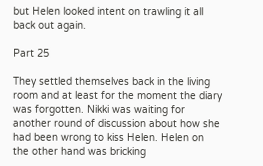but Helen looked intent on trawling it all back out again.

Part 25

They settled themselves back in the living room and at least for the moment the diary was forgotten. Nikki was waiting for another round of discussion about how she had been wrong to kiss Helen. Helen on the other hand was bricking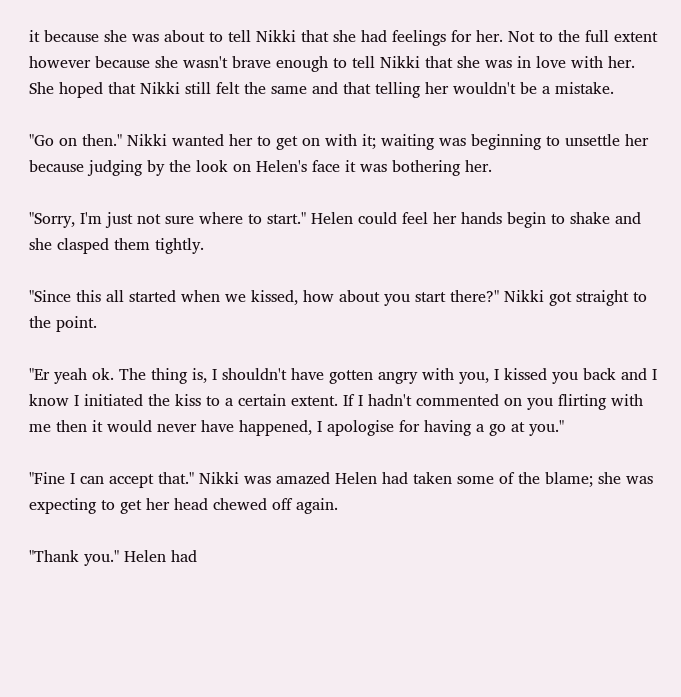it because she was about to tell Nikki that she had feelings for her. Not to the full extent however because she wasn't brave enough to tell Nikki that she was in love with her. She hoped that Nikki still felt the same and that telling her wouldn't be a mistake.

"Go on then." Nikki wanted her to get on with it; waiting was beginning to unsettle her because judging by the look on Helen's face it was bothering her.

"Sorry, I'm just not sure where to start." Helen could feel her hands begin to shake and she clasped them tightly.

"Since this all started when we kissed, how about you start there?" Nikki got straight to the point.

"Er yeah ok. The thing is, I shouldn't have gotten angry with you, I kissed you back and I know I initiated the kiss to a certain extent. If I hadn't commented on you flirting with me then it would never have happened, I apologise for having a go at you."

"Fine I can accept that." Nikki was amazed Helen had taken some of the blame; she was expecting to get her head chewed off again.

"Thank you." Helen had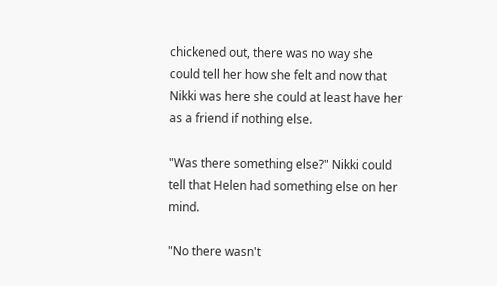chickened out, there was no way she could tell her how she felt and now that Nikki was here she could at least have her as a friend if nothing else.

"Was there something else?" Nikki could tell that Helen had something else on her mind.

"No there wasn't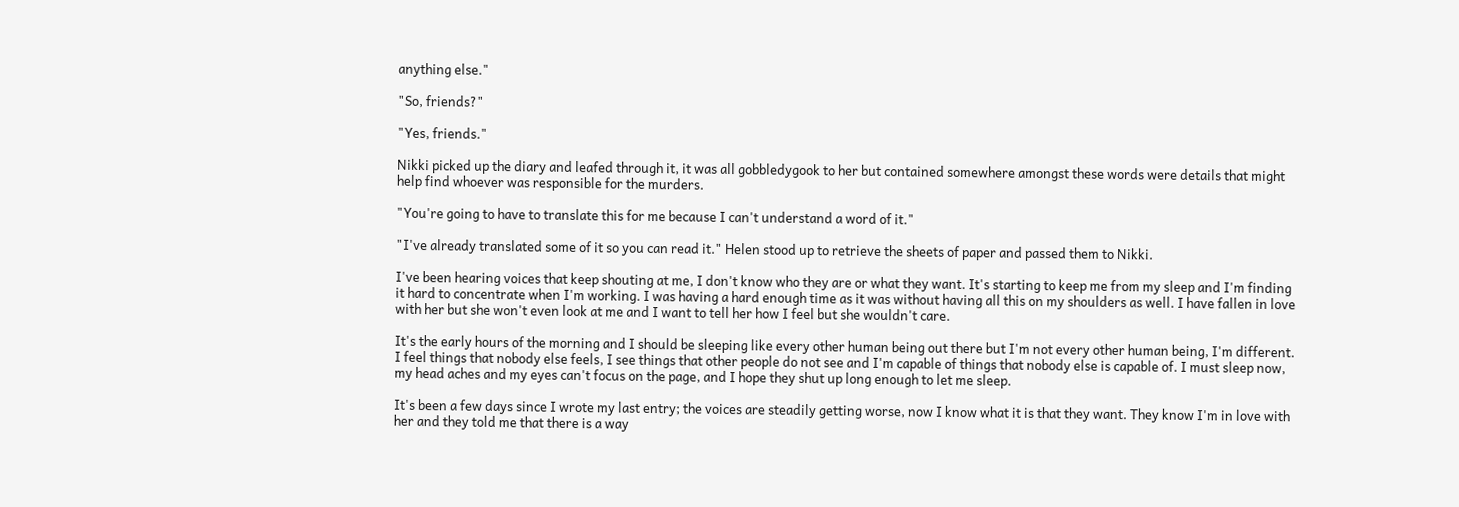anything else."

"So, friends?"

"Yes, friends."

Nikki picked up the diary and leafed through it, it was all gobbledygook to her but contained somewhere amongst these words were details that might help find whoever was responsible for the murders.

"You're going to have to translate this for me because I can't understand a word of it."

"I've already translated some of it so you can read it." Helen stood up to retrieve the sheets of paper and passed them to Nikki.

I've been hearing voices that keep shouting at me, I don't know who they are or what they want. It's starting to keep me from my sleep and I'm finding it hard to concentrate when I'm working. I was having a hard enough time as it was without having all this on my shoulders as well. I have fallen in love with her but she won't even look at me and I want to tell her how I feel but she wouldn't care.

It's the early hours of the morning and I should be sleeping like every other human being out there but I'm not every other human being, I'm different. I feel things that nobody else feels, I see things that other people do not see and I'm capable of things that nobody else is capable of. I must sleep now, my head aches and my eyes can't focus on the page, and I hope they shut up long enough to let me sleep.

It's been a few days since I wrote my last entry; the voices are steadily getting worse, now I know what it is that they want. They know I'm in love with her and they told me that there is a way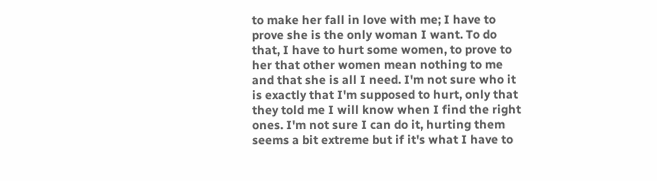to make her fall in love with me; I have to prove she is the only woman I want. To do that, I have to hurt some women, to prove to her that other women mean nothing to me and that she is all I need. I'm not sure who it is exactly that I'm supposed to hurt, only that they told me I will know when I find the right ones. I'm not sure I can do it, hurting them seems a bit extreme but if it's what I have to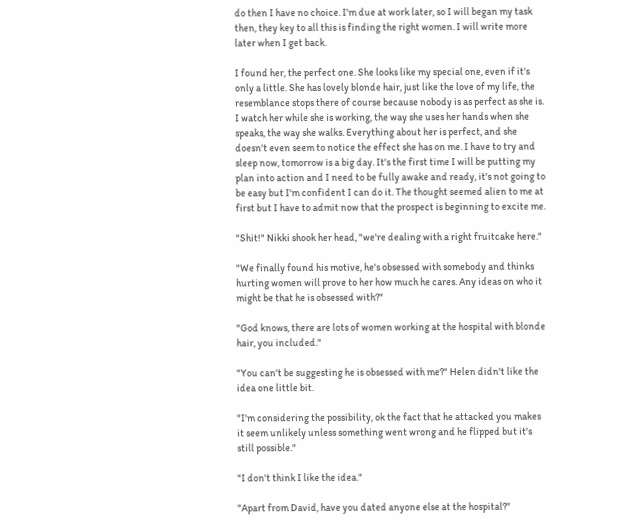do then I have no choice. I'm due at work later, so I will began my task then, they key to all this is finding the right women. I will write more later when I get back.

I found her, the perfect one. She looks like my special one, even if it's only a little. She has lovely blonde hair, just like the love of my life, the resemblance stops there of course because nobody is as perfect as she is. I watch her while she is working, the way she uses her hands when she speaks, the way she walks. Everything about her is perfect, and she doesn't even seem to notice the effect she has on me. I have to try and sleep now, tomorrow is a big day. It's the first time I will be putting my plan into action and I need to be fully awake and ready, it's not going to be easy but I'm confident I can do it. The thought seemed alien to me at first but I have to admit now that the prospect is beginning to excite me.

"Shit!" Nikki shook her head, "we're dealing with a right fruitcake here."

"We finally found his motive, he's obsessed with somebody and thinks hurting women will prove to her how much he cares. Any ideas on who it might be that he is obsessed with?"

"God knows, there are lots of women working at the hospital with blonde hair, you included."

"You can't be suggesting he is obsessed with me?" Helen didn't like the idea one little bit.

"I'm considering the possibility, ok the fact that he attacked you makes it seem unlikely unless something went wrong and he flipped but it's still possible."

"I don't think I like the idea."

"Apart from David, have you dated anyone else at the hospital?"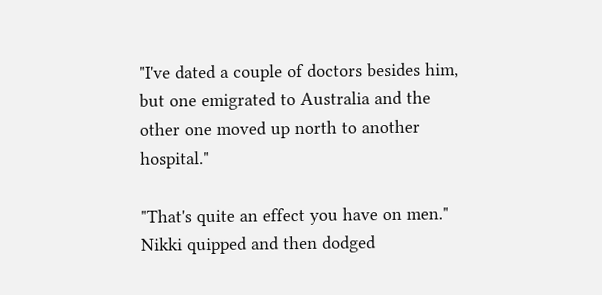"I've dated a couple of doctors besides him, but one emigrated to Australia and the other one moved up north to another hospital."

"That's quite an effect you have on men." Nikki quipped and then dodged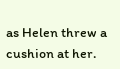as Helen threw a cushion at her.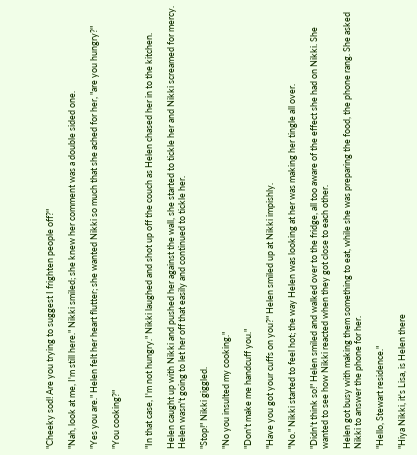"Cheeky sod! Are you trying to suggest I frighten people off?"

"Nah, look at me, I'm still here." Nikki smiled; she knew her comment was a double sided one.

"Yes you are." Helen felt her heart flutter; she wanted Nikki so much that she ached for her, "are you hungry?"

"You cooking?"


"In that case, I'm not hungry." Nikki laughed and shot up off the couch as Helen chased her in to the kitchen.

Helen caught up with Nikki and pushed her against the wall, she started to tickle her and Nikki screamed for mercy. Helen wasn't going to let her off that easily and continued to tickle her.

"Stop!" Nikki giggled.

"No you insulted my cooking."

"Don't make me handcuff you."

"Have you got your cuffs on you?" Helen smiled up at Nikki impishly.

"No." Nikki started to feel hot; the way Helen was looking at her was making her tingle all over.

"Didn't think so!" Helen smiled and walked over to the fridge, all too aware of the effect she had on Nikki. She wanted to see how Nikki reacted when they got close to each other.

Helen got busy with making them something to eat, while she was preparing the food, the phone rang. She asked Nikki to answer the phone for her.

"Hello, Stewart residence."

"Hiya Nikki, it's Lisa, is Helen there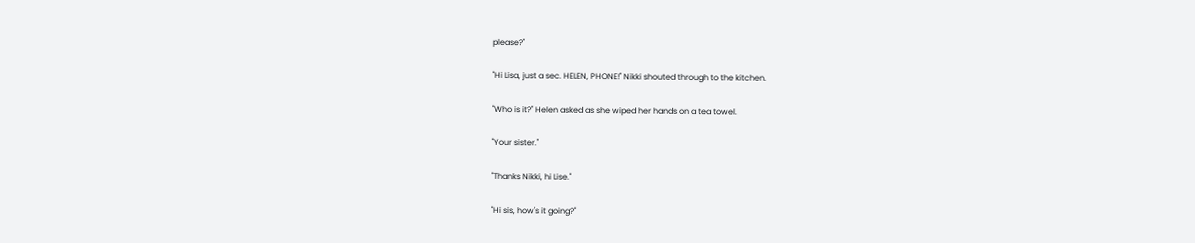please?"

"Hi Lisa, just a sec. HELEN, PHONE!" Nikki shouted through to the kitchen.

"Who is it?" Helen asked as she wiped her hands on a tea towel.

"Your sister."

"Thanks Nikki, hi Lise."

"Hi sis, how's it going?"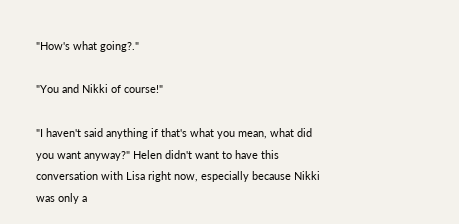"How's what going?."

"You and Nikki of course!"

"I haven't said anything if that's what you mean, what did you want anyway?" Helen didn't want to have this conversation with Lisa right now, especially because Nikki was only a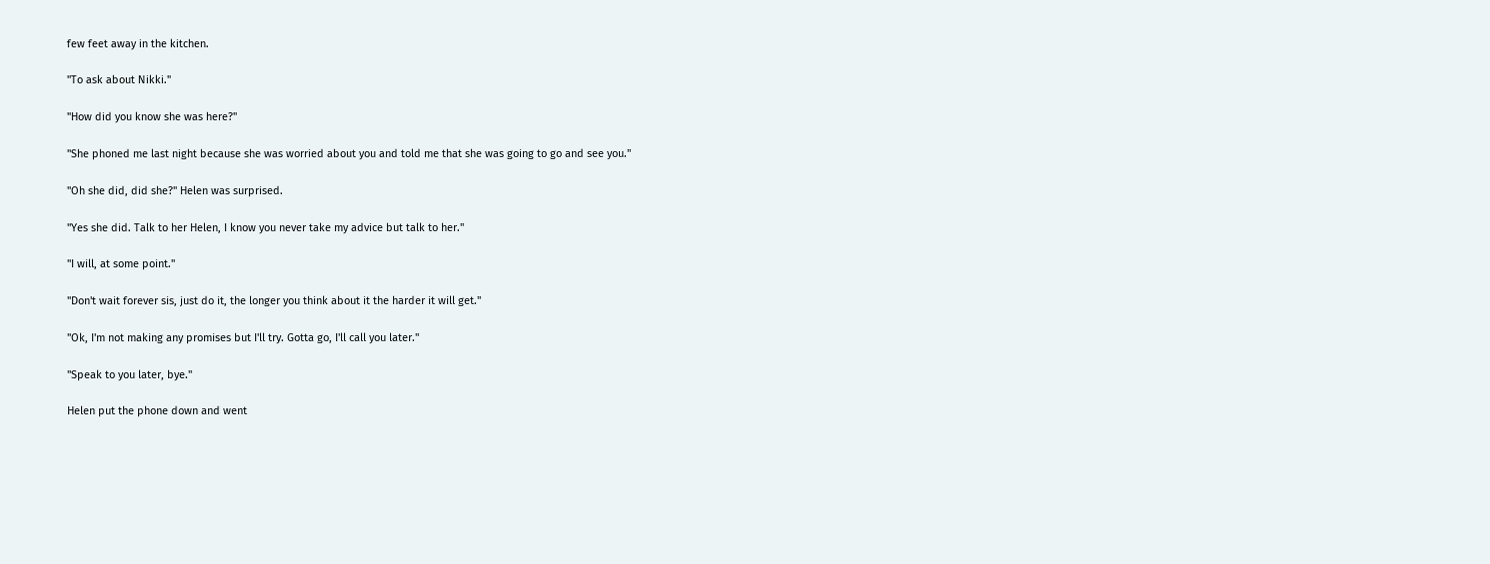few feet away in the kitchen.

"To ask about Nikki."

"How did you know she was here?"

"She phoned me last night because she was worried about you and told me that she was going to go and see you."

"Oh she did, did she?" Helen was surprised.

"Yes she did. Talk to her Helen, I know you never take my advice but talk to her."

"I will, at some point."

"Don't wait forever sis, just do it, the longer you think about it the harder it will get."

"Ok, I'm not making any promises but I'll try. Gotta go, I'll call you later."

"Speak to you later, bye."

Helen put the phone down and went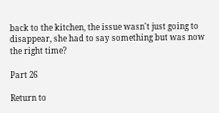back to the kitchen, the issue wasn't just going to disappear, she had to say something but was now the right time?

Part 26

Return to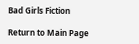Bad Girls Fiction

Return to Main Page